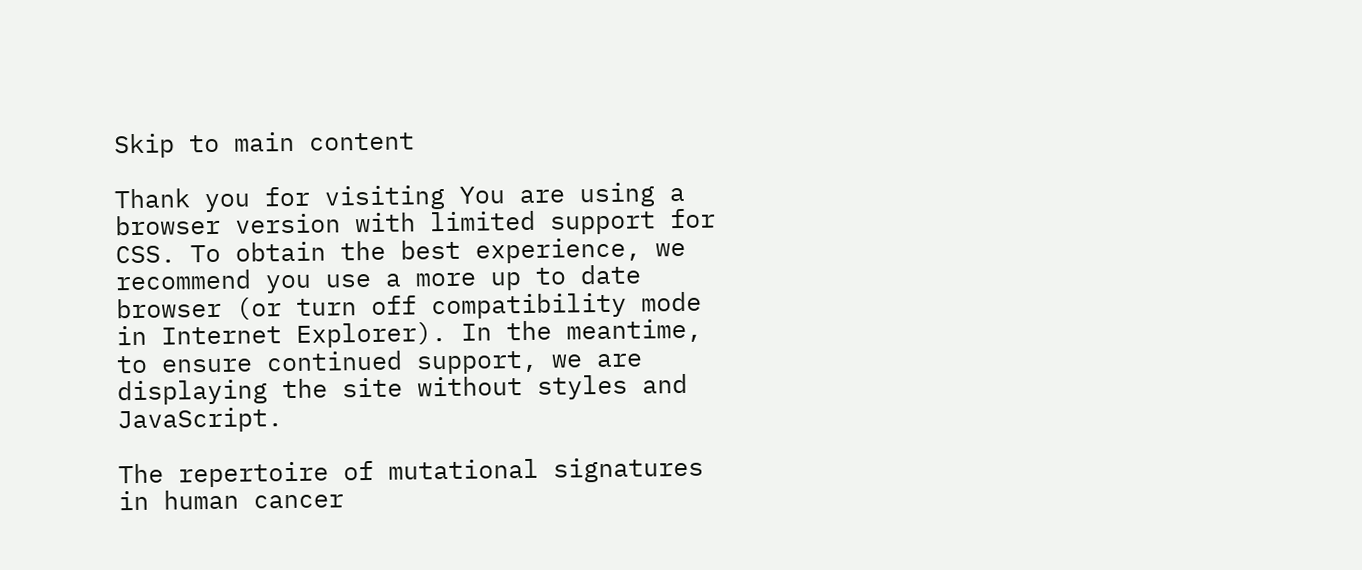Skip to main content

Thank you for visiting You are using a browser version with limited support for CSS. To obtain the best experience, we recommend you use a more up to date browser (or turn off compatibility mode in Internet Explorer). In the meantime, to ensure continued support, we are displaying the site without styles and JavaScript.

The repertoire of mutational signatures in human cancer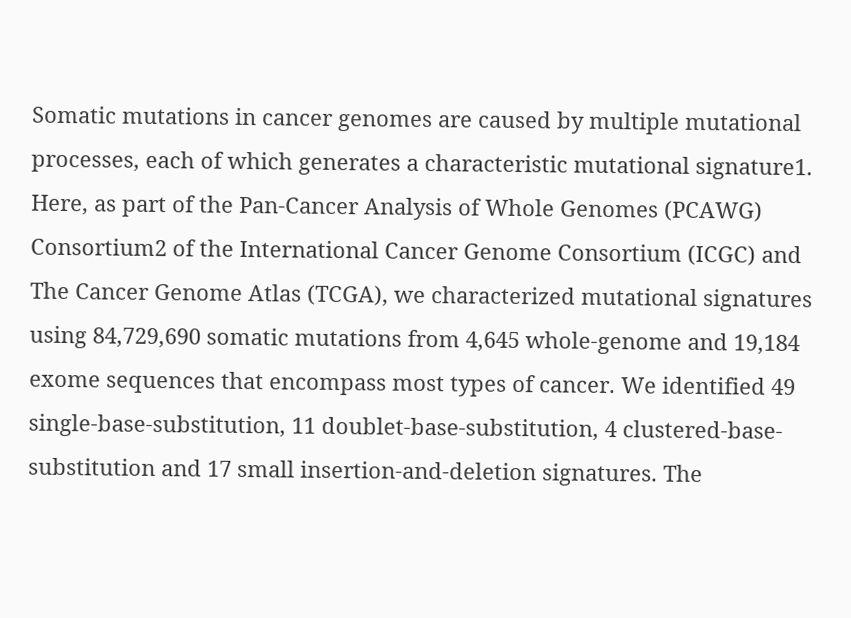Somatic mutations in cancer genomes are caused by multiple mutational processes, each of which generates a characteristic mutational signature1. Here, as part of the Pan-Cancer Analysis of Whole Genomes (PCAWG) Consortium2 of the International Cancer Genome Consortium (ICGC) and The Cancer Genome Atlas (TCGA), we characterized mutational signatures using 84,729,690 somatic mutations from 4,645 whole-genome and 19,184 exome sequences that encompass most types of cancer. We identified 49 single-base-substitution, 11 doublet-base-substitution, 4 clustered-base-substitution and 17 small insertion-and-deletion signatures. The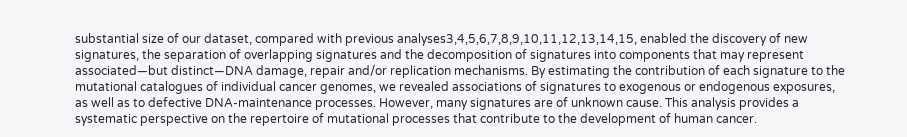substantial size of our dataset, compared with previous analyses3,4,5,6,7,8,9,10,11,12,13,14,15, enabled the discovery of new signatures, the separation of overlapping signatures and the decomposition of signatures into components that may represent associated—but distinct—DNA damage, repair and/or replication mechanisms. By estimating the contribution of each signature to the mutational catalogues of individual cancer genomes, we revealed associations of signatures to exogenous or endogenous exposures, as well as to defective DNA-maintenance processes. However, many signatures are of unknown cause. This analysis provides a systematic perspective on the repertoire of mutational processes that contribute to the development of human cancer.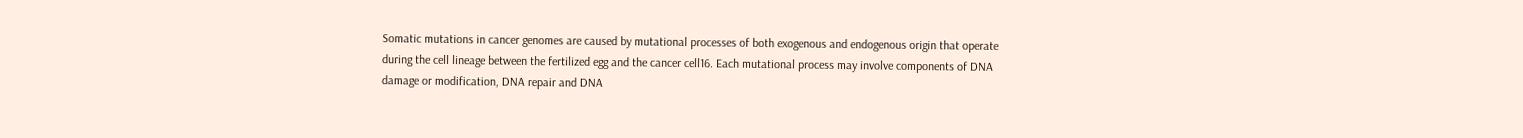Somatic mutations in cancer genomes are caused by mutational processes of both exogenous and endogenous origin that operate during the cell lineage between the fertilized egg and the cancer cell16. Each mutational process may involve components of DNA damage or modification, DNA repair and DNA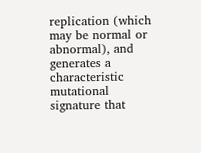replication (which may be normal or abnormal), and generates a characteristic mutational signature that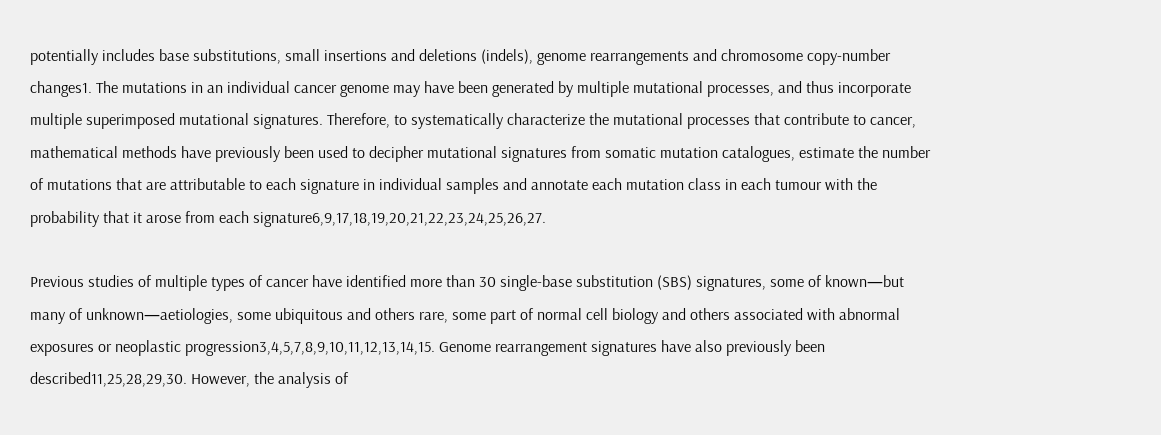potentially includes base substitutions, small insertions and deletions (indels), genome rearrangements and chromosome copy-number changes1. The mutations in an individual cancer genome may have been generated by multiple mutational processes, and thus incorporate multiple superimposed mutational signatures. Therefore, to systematically characterize the mutational processes that contribute to cancer, mathematical methods have previously been used to decipher mutational signatures from somatic mutation catalogues, estimate the number of mutations that are attributable to each signature in individual samples and annotate each mutation class in each tumour with the probability that it arose from each signature6,9,17,18,19,20,21,22,23,24,25,26,27.

Previous studies of multiple types of cancer have identified more than 30 single-base substitution (SBS) signatures, some of known—but many of unknown—aetiologies, some ubiquitous and others rare, some part of normal cell biology and others associated with abnormal exposures or neoplastic progression3,4,5,7,8,9,10,11,12,13,14,15. Genome rearrangement signatures have also previously been described11,25,28,29,30. However, the analysis of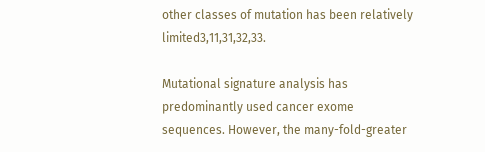other classes of mutation has been relatively limited3,11,31,32,33.

Mutational signature analysis has predominantly used cancer exome sequences. However, the many-fold-greater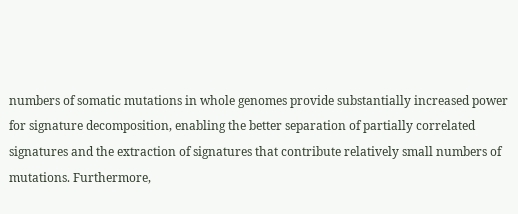numbers of somatic mutations in whole genomes provide substantially increased power for signature decomposition, enabling the better separation of partially correlated signatures and the extraction of signatures that contribute relatively small numbers of mutations. Furthermore,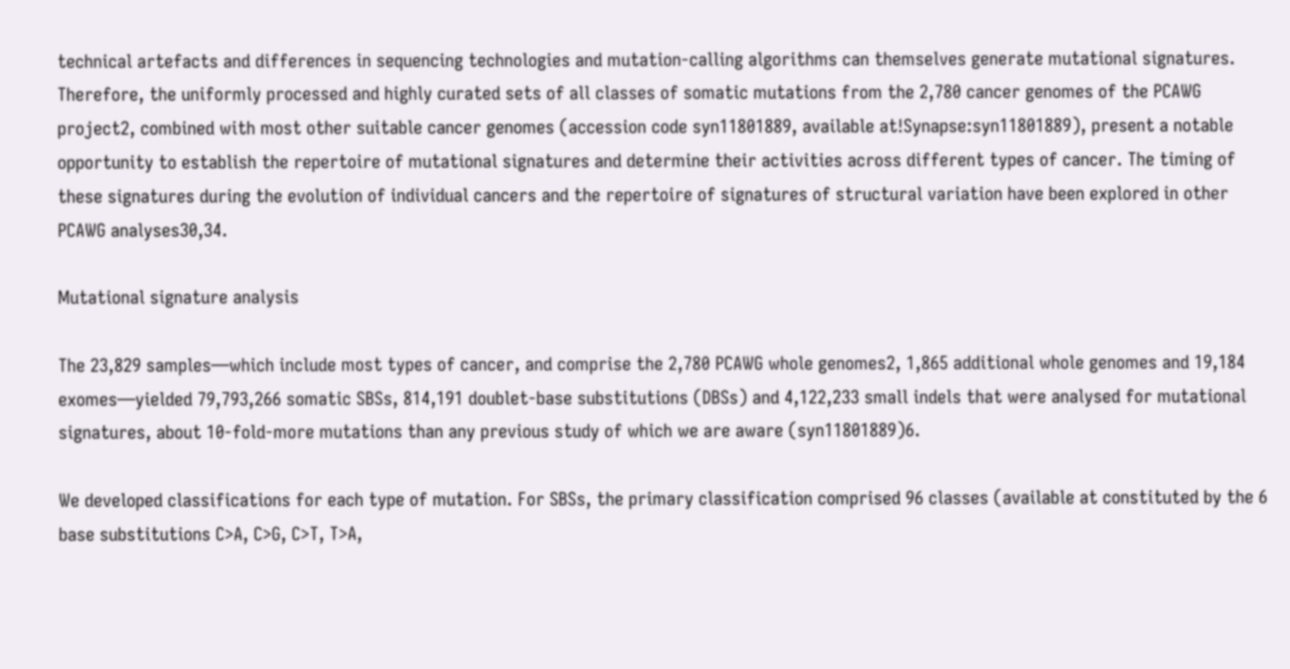technical artefacts and differences in sequencing technologies and mutation-calling algorithms can themselves generate mutational signatures. Therefore, the uniformly processed and highly curated sets of all classes of somatic mutations from the 2,780 cancer genomes of the PCAWG project2, combined with most other suitable cancer genomes (accession code syn11801889, available at!Synapse:syn11801889), present a notable opportunity to establish the repertoire of mutational signatures and determine their activities across different types of cancer. The timing of these signatures during the evolution of individual cancers and the repertoire of signatures of structural variation have been explored in other PCAWG analyses30,34.

Mutational signature analysis

The 23,829 samples—which include most types of cancer, and comprise the 2,780 PCAWG whole genomes2, 1,865 additional whole genomes and 19,184 exomes—yielded 79,793,266 somatic SBSs, 814,191 doublet-base substitutions (DBSs) and 4,122,233 small indels that were analysed for mutational signatures, about 10-fold-more mutations than any previous study of which we are aware (syn11801889)6.

We developed classifications for each type of mutation. For SBSs, the primary classification comprised 96 classes (available at constituted by the 6 base substitutions C>A, C>G, C>T, T>A,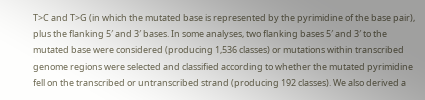T>C and T>G (in which the mutated base is represented by the pyrimidine of the base pair), plus the flanking 5′ and 3′ bases. In some analyses, two flanking bases 5′ and 3′ to the mutated base were considered (producing 1,536 classes) or mutations within transcribed genome regions were selected and classified according to whether the mutated pyrimidine fell on the transcribed or untranscribed strand (producing 192 classes). We also derived a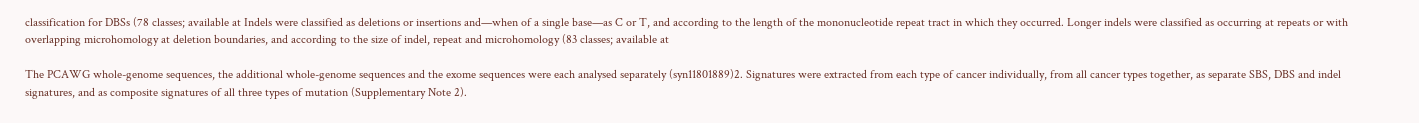classification for DBSs (78 classes; available at Indels were classified as deletions or insertions and—when of a single base—as C or T, and according to the length of the mononucleotide repeat tract in which they occurred. Longer indels were classified as occurring at repeats or with overlapping microhomology at deletion boundaries, and according to the size of indel, repeat and microhomology (83 classes; available at

The PCAWG whole-genome sequences, the additional whole-genome sequences and the exome sequences were each analysed separately (syn11801889)2. Signatures were extracted from each type of cancer individually, from all cancer types together, as separate SBS, DBS and indel signatures, and as composite signatures of all three types of mutation (Supplementary Note 2).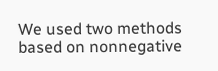We used two methods based on nonnegative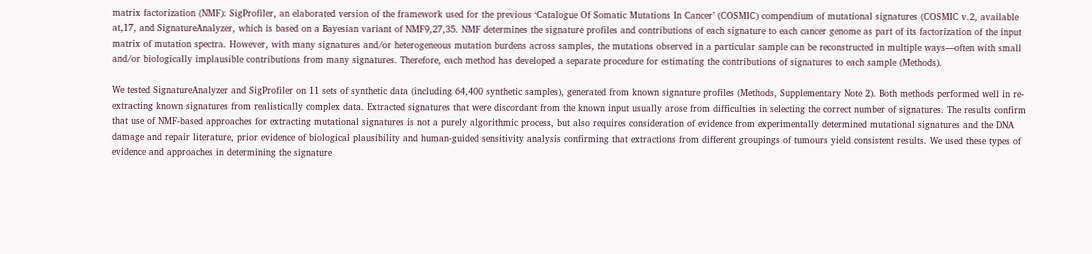matrix factorization (NMF): SigProfiler, an elaborated version of the framework used for the previous ‘Catalogue Of Somatic Mutations In Cancer’ (COSMIC) compendium of mutational signatures (COSMIC v.2, available at,17, and SignatureAnalyzer, which is based on a Bayesian variant of NMF9,27,35. NMF determines the signature profiles and contributions of each signature to each cancer genome as part of its factorization of the input matrix of mutation spectra. However, with many signatures and/or heterogeneous mutation burdens across samples, the mutations observed in a particular sample can be reconstructed in multiple ways—often with small and/or biologically implausible contributions from many signatures. Therefore, each method has developed a separate procedure for estimating the contributions of signatures to each sample (Methods).

We tested SignatureAnalyzer and SigProfiler on 11 sets of synthetic data (including 64,400 synthetic samples), generated from known signature profiles (Methods, Supplementary Note 2). Both methods performed well in re-extracting known signatures from realistically complex data. Extracted signatures that were discordant from the known input usually arose from difficulties in selecting the correct number of signatures. The results confirm that use of NMF-based approaches for extracting mutational signatures is not a purely algorithmic process, but also requires consideration of evidence from experimentally determined mutational signatures and the DNA damage and repair literature, prior evidence of biological plausibility and human-guided sensitivity analysis confirming that extractions from different groupings of tumours yield consistent results. We used these types of evidence and approaches in determining the signature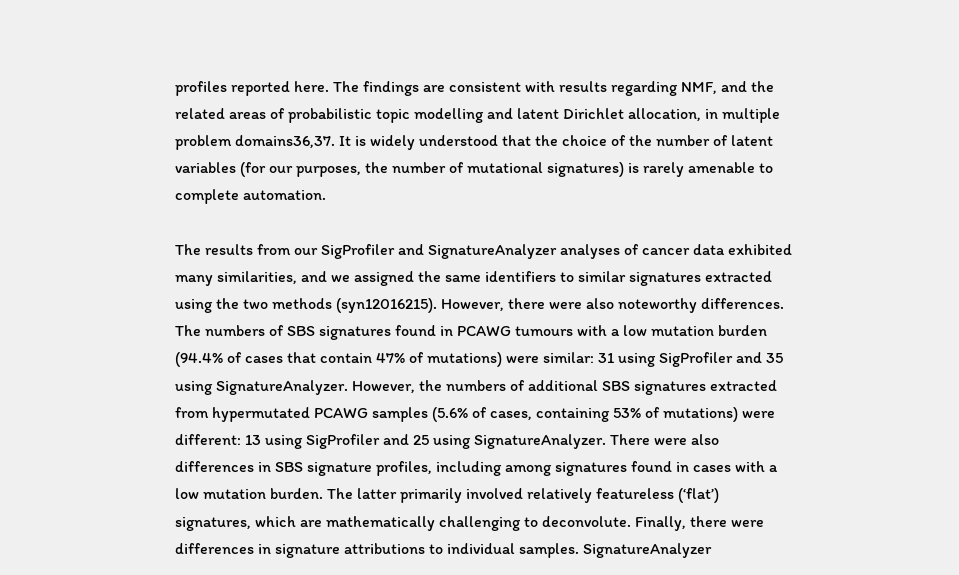profiles reported here. The findings are consistent with results regarding NMF, and the related areas of probabilistic topic modelling and latent Dirichlet allocation, in multiple problem domains36,37. It is widely understood that the choice of the number of latent variables (for our purposes, the number of mutational signatures) is rarely amenable to complete automation.

The results from our SigProfiler and SignatureAnalyzer analyses of cancer data exhibited many similarities, and we assigned the same identifiers to similar signatures extracted using the two methods (syn12016215). However, there were also noteworthy differences. The numbers of SBS signatures found in PCAWG tumours with a low mutation burden (94.4% of cases that contain 47% of mutations) were similar: 31 using SigProfiler and 35 using SignatureAnalyzer. However, the numbers of additional SBS signatures extracted from hypermutated PCAWG samples (5.6% of cases, containing 53% of mutations) were different: 13 using SigProfiler and 25 using SignatureAnalyzer. There were also differences in SBS signature profiles, including among signatures found in cases with a low mutation burden. The latter primarily involved relatively featureless (‘flat’) signatures, which are mathematically challenging to deconvolute. Finally, there were differences in signature attributions to individual samples. SignatureAnalyzer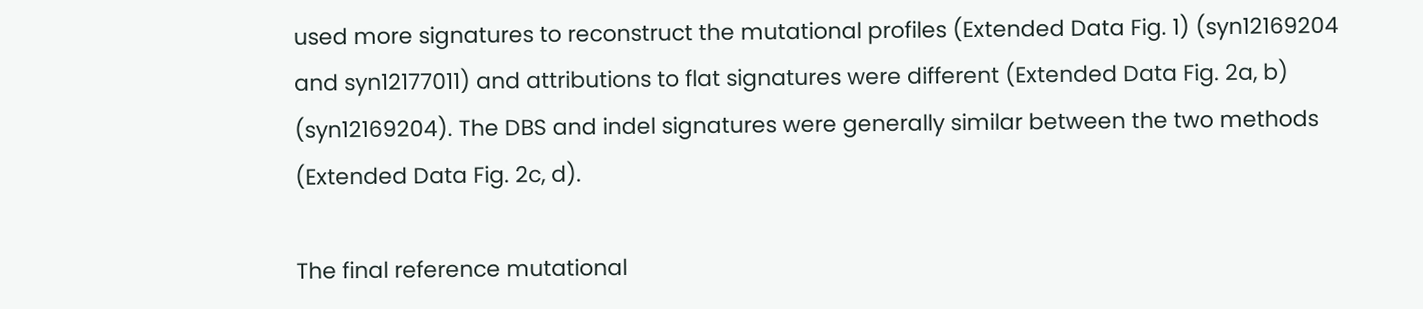used more signatures to reconstruct the mutational profiles (Extended Data Fig. 1) (syn12169204 and syn12177011) and attributions to flat signatures were different (Extended Data Fig. 2a, b) (syn12169204). The DBS and indel signatures were generally similar between the two methods (Extended Data Fig. 2c, d).

The final reference mutational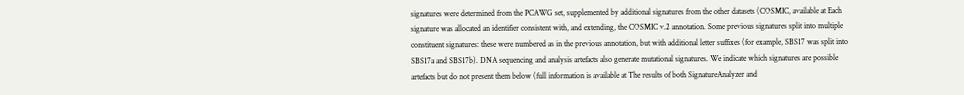signatures were determined from the PCAWG set, supplemented by additional signatures from the other datasets (COSMIC, available at Each signature was allocated an identifier consistent with, and extending, the COSMIC v.2 annotation. Some previous signatures split into multiple constituent signatures: these were numbered as in the previous annotation, but with additional letter suffixes (for example, SBS17 was split into SBS17a and SBS17b). DNA sequencing and analysis artefacts also generate mutational signatures. We indicate which signatures are possible artefacts but do not present them below (full information is available at The results of both SignatureAnalyzer and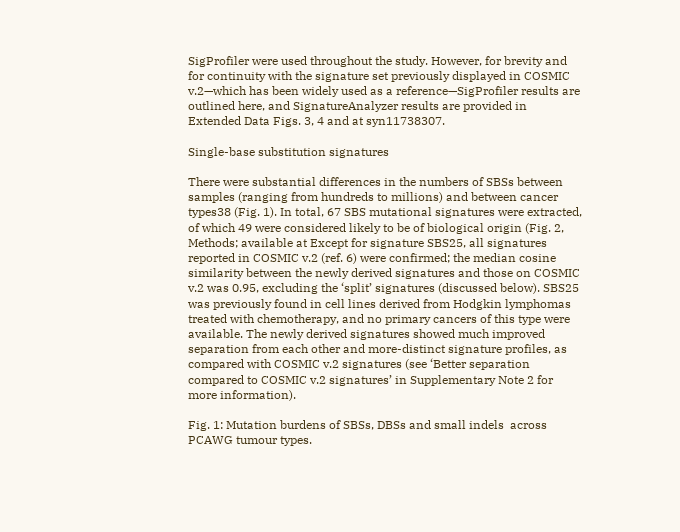SigProfiler were used throughout the study. However, for brevity and for continuity with the signature set previously displayed in COSMIC v.2—which has been widely used as a reference—SigProfiler results are outlined here, and SignatureAnalyzer results are provided in Extended Data Figs. 3, 4 and at syn11738307.

Single-base substitution signatures

There were substantial differences in the numbers of SBSs between samples (ranging from hundreds to millions) and between cancer types38 (Fig. 1). In total, 67 SBS mutational signatures were extracted, of which 49 were considered likely to be of biological origin (Fig. 2, Methods; available at Except for signature SBS25, all signatures reported in COSMIC v.2 (ref. 6) were confirmed; the median cosine similarity between the newly derived signatures and those on COSMIC v.2 was 0.95, excluding the ‘split’ signatures (discussed below). SBS25 was previously found in cell lines derived from Hodgkin lymphomas treated with chemotherapy, and no primary cancers of this type were available. The newly derived signatures showed much improved separation from each other and more-distinct signature profiles, as compared with COSMIC v.2 signatures (see ‘Better separation compared to COSMIC v.2 signatures’ in Supplementary Note 2 for more information).

Fig. 1: Mutation burdens of SBSs, DBSs and small indels  across PCAWG tumour types.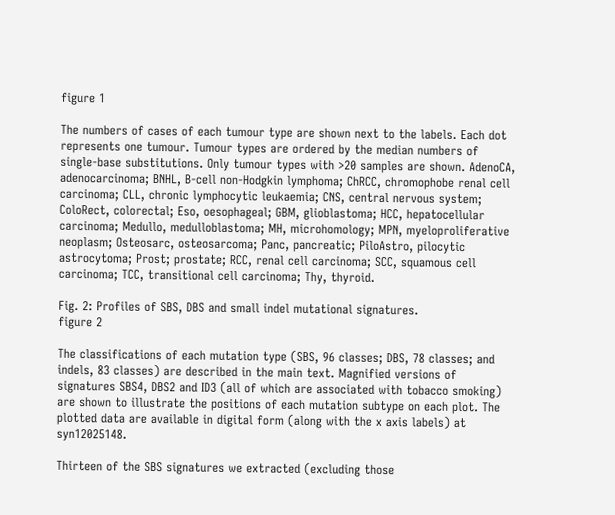figure 1

The numbers of cases of each tumour type are shown next to the labels. Each dot represents one tumour. Tumour types are ordered by the median numbers of single-base substitutions. Only tumour types with >20 samples are shown. AdenoCA, adenocarcinoma; BNHL, B-cell non-Hodgkin lymphoma; ChRCC, chromophobe renal cell carcinoma; CLL, chronic lymphocytic leukaemia; CNS, central nervous system; ColoRect, colorectal; Eso, oesophageal; GBM, glioblastoma; HCC, hepatocellular carcinoma; Medullo, medulloblastoma; MH, microhomology; MPN, myeloproliferative neoplasm; Osteosarc, osteosarcoma; Panc, pancreatic; PiloAstro, pilocytic astrocytoma; Prost; prostate; RCC, renal cell carcinoma; SCC, squamous cell carcinoma; TCC, transitional cell carcinoma; Thy, thyroid.

Fig. 2: Profiles of SBS, DBS and small indel mutational signatures.
figure 2

The classifications of each mutation type (SBS, 96 classes; DBS, 78 classes; and indels, 83 classes) are described in the main text. Magnified versions of signatures SBS4, DBS2 and ID3 (all of which are associated with tobacco smoking) are shown to illustrate the positions of each mutation subtype on each plot. The plotted data are available in digital form (along with the x axis labels) at syn12025148.

Thirteen of the SBS signatures we extracted (excluding those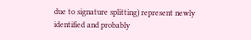due to signature splitting) represent newly identified and probably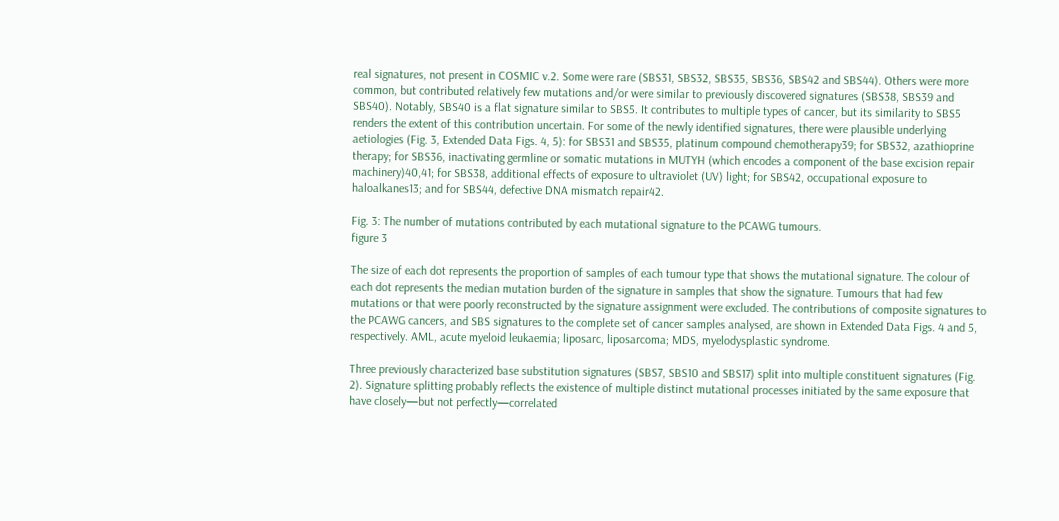real signatures, not present in COSMIC v.2. Some were rare (SBS31, SBS32, SBS35, SBS36, SBS42 and SBS44). Others were more common, but contributed relatively few mutations and/or were similar to previously discovered signatures (SBS38, SBS39 and SBS40). Notably, SBS40 is a flat signature similar to SBS5. It contributes to multiple types of cancer, but its similarity to SBS5 renders the extent of this contribution uncertain. For some of the newly identified signatures, there were plausible underlying aetiologies (Fig. 3, Extended Data Figs. 4, 5): for SBS31 and SBS35, platinum compound chemotherapy39; for SBS32, azathioprine therapy; for SBS36, inactivating germline or somatic mutations in MUTYH (which encodes a component of the base excision repair machinery)40,41; for SBS38, additional effects of exposure to ultraviolet (UV) light; for SBS42, occupational exposure to haloalkanes13; and for SBS44, defective DNA mismatch repair42.

Fig. 3: The number of mutations contributed by each mutational signature to the PCAWG tumours.
figure 3

The size of each dot represents the proportion of samples of each tumour type that shows the mutational signature. The colour of each dot represents the median mutation burden of the signature in samples that show the signature. Tumours that had few mutations or that were poorly reconstructed by the signature assignment were excluded. The contributions of composite signatures to the PCAWG cancers, and SBS signatures to the complete set of cancer samples analysed, are shown in Extended Data Figs. 4 and 5, respectively. AML, acute myeloid leukaemia; liposarc, liposarcoma; MDS, myelodysplastic syndrome.

Three previously characterized base substitution signatures (SBS7, SBS10 and SBS17) split into multiple constituent signatures (Fig. 2). Signature splitting probably reflects the existence of multiple distinct mutational processes initiated by the same exposure that have closely—but not perfectly—correlated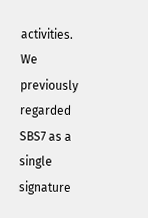activities. We previously regarded SBS7 as a single signature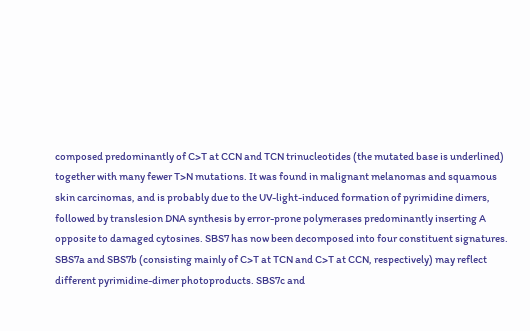composed predominantly of C>T at CCN and TCN trinucleotides (the mutated base is underlined) together with many fewer T>N mutations. It was found in malignant melanomas and squamous skin carcinomas, and is probably due to the UV-light-induced formation of pyrimidine dimers, followed by translesion DNA synthesis by error-prone polymerases predominantly inserting A opposite to damaged cytosines. SBS7 has now been decomposed into four constituent signatures. SBS7a and SBS7b (consisting mainly of C>T at TCN and C>T at CCN, respectively) may reflect different pyrimidine-dimer photoproducts. SBS7c and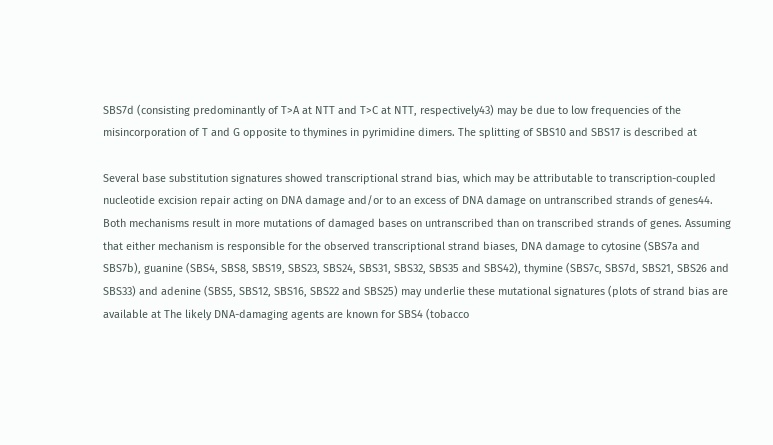SBS7d (consisting predominantly of T>A at NTT and T>C at NTT, respectively43) may be due to low frequencies of the misincorporation of T and G opposite to thymines in pyrimidine dimers. The splitting of SBS10 and SBS17 is described at

Several base substitution signatures showed transcriptional strand bias, which may be attributable to transcription-coupled nucleotide excision repair acting on DNA damage and/or to an excess of DNA damage on untranscribed strands of genes44. Both mechanisms result in more mutations of damaged bases on untranscribed than on transcribed strands of genes. Assuming that either mechanism is responsible for the observed transcriptional strand biases, DNA damage to cytosine (SBS7a and SBS7b), guanine (SBS4, SBS8, SBS19, SBS23, SBS24, SBS31, SBS32, SBS35 and SBS42), thymine (SBS7c, SBS7d, SBS21, SBS26 and SBS33) and adenine (SBS5, SBS12, SBS16, SBS22 and SBS25) may underlie these mutational signatures (plots of strand bias are available at The likely DNA-damaging agents are known for SBS4 (tobacco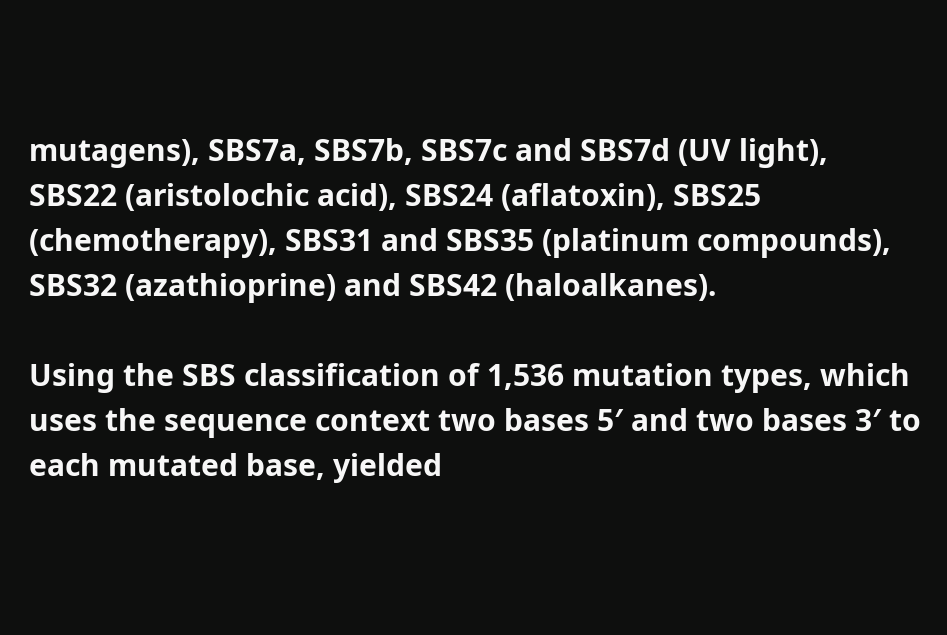mutagens), SBS7a, SBS7b, SBS7c and SBS7d (UV light), SBS22 (aristolochic acid), SBS24 (aflatoxin), SBS25 (chemotherapy), SBS31 and SBS35 (platinum compounds), SBS32 (azathioprine) and SBS42 (haloalkanes).

Using the SBS classification of 1,536 mutation types, which uses the sequence context two bases 5′ and two bases 3′ to each mutated base, yielded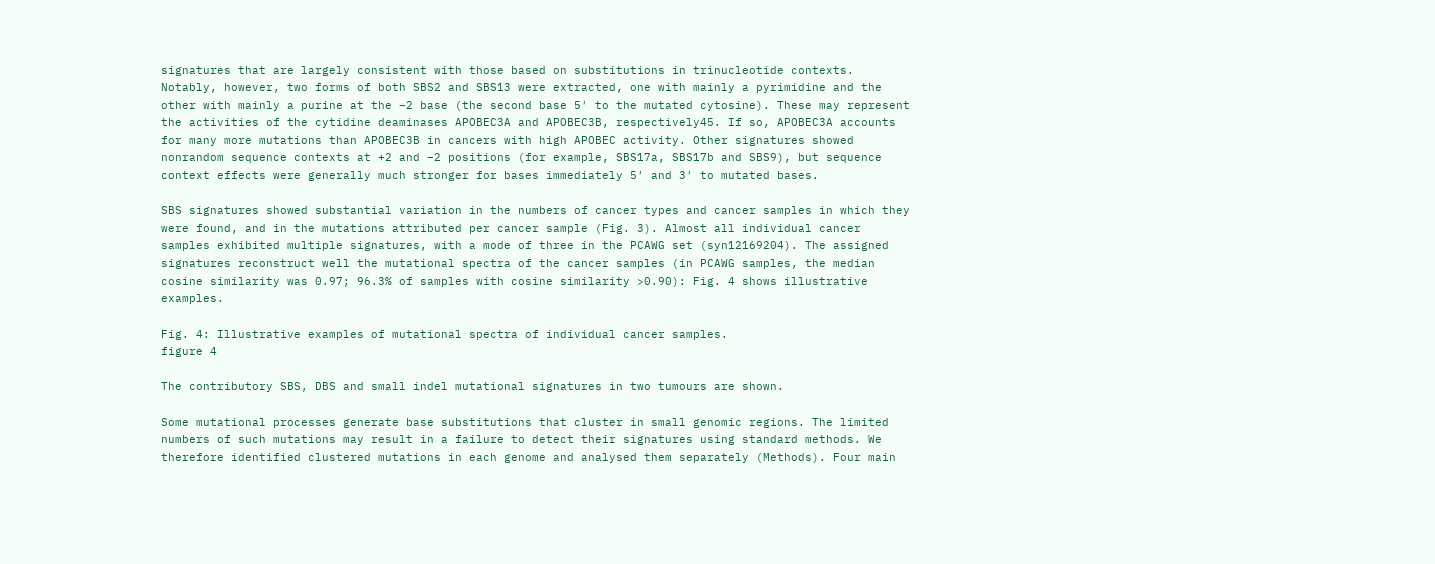signatures that are largely consistent with those based on substitutions in trinucleotide contexts. Notably, however, two forms of both SBS2 and SBS13 were extracted, one with mainly a pyrimidine and the other with mainly a purine at the −2 base (the second base 5′ to the mutated cytosine). These may represent the activities of the cytidine deaminases APOBEC3A and APOBEC3B, respectively45. If so, APOBEC3A accounts for many more mutations than APOBEC3B in cancers with high APOBEC activity. Other signatures showed nonrandom sequence contexts at +2 and −2 positions (for example, SBS17a, SBS17b and SBS9), but sequence context effects were generally much stronger for bases immediately 5′ and 3′ to mutated bases.

SBS signatures showed substantial variation in the numbers of cancer types and cancer samples in which they were found, and in the mutations attributed per cancer sample (Fig. 3). Almost all individual cancer samples exhibited multiple signatures, with a mode of three in the PCAWG set (syn12169204). The assigned signatures reconstruct well the mutational spectra of the cancer samples (in PCAWG samples, the median cosine similarity was 0.97; 96.3% of samples with cosine similarity >0.90): Fig. 4 shows illustrative examples.

Fig. 4: Illustrative examples of mutational spectra of individual cancer samples.
figure 4

The contributory SBS, DBS and small indel mutational signatures in two tumours are shown.

Some mutational processes generate base substitutions that cluster in small genomic regions. The limited numbers of such mutations may result in a failure to detect their signatures using standard methods. We therefore identified clustered mutations in each genome and analysed them separately (Methods). Four main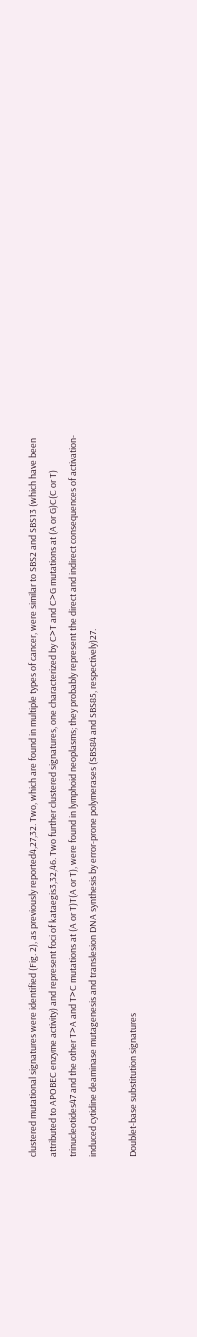clustered mutational signatures were identified (Fig. 2), as previously reported4,27,32. Two, which are found in multiple types of cancer, were similar to SBS2 and SBS13 (which have been attributed to APOBEC enzyme activity) and represent foci of kataegis3,32,46. Two further clustered signatures, one characterized by C>T and C>G mutations at (A or G)C(C or T) trinucleotides47 and the other T>A and T>C mutations at (A or T)T(A or T), were found in lymphoid neoplasms; they probably represent the direct and indirect consequences of activation-induced cytidine deaminase mutagenesis and translesion DNA synthesis by error-prone polymerases (SBS84 and SBS85, respectively)27.

Doublet-base substitution signatures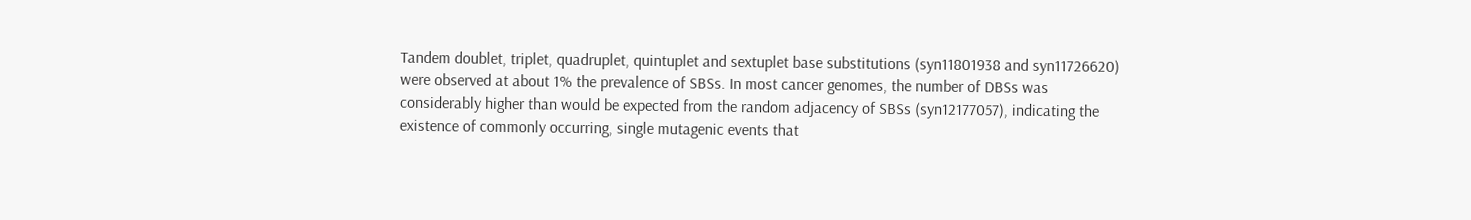Tandem doublet, triplet, quadruplet, quintuplet and sextuplet base substitutions (syn11801938 and syn11726620) were observed at about 1% the prevalence of SBSs. In most cancer genomes, the number of DBSs was considerably higher than would be expected from the random adjacency of SBSs (syn12177057), indicating the existence of commonly occurring, single mutagenic events that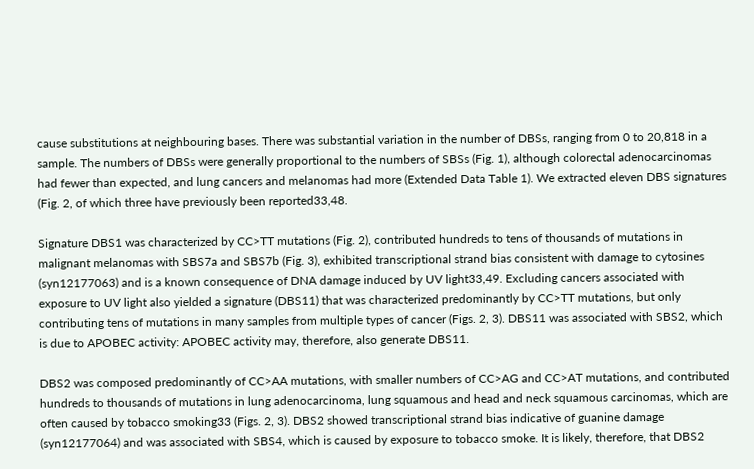cause substitutions at neighbouring bases. There was substantial variation in the number of DBSs, ranging from 0 to 20,818 in a sample. The numbers of DBSs were generally proportional to the numbers of SBSs (Fig. 1), although colorectal adenocarcinomas had fewer than expected, and lung cancers and melanomas had more (Extended Data Table 1). We extracted eleven DBS signatures (Fig. 2, of which three have previously been reported33,48.

Signature DBS1 was characterized by CC>TT mutations (Fig. 2), contributed hundreds to tens of thousands of mutations in malignant melanomas with SBS7a and SBS7b (Fig. 3), exhibited transcriptional strand bias consistent with damage to cytosines (syn12177063) and is a known consequence of DNA damage induced by UV light33,49. Excluding cancers associated with exposure to UV light also yielded a signature (DBS11) that was characterized predominantly by CC>TT mutations, but only contributing tens of mutations in many samples from multiple types of cancer (Figs. 2, 3). DBS11 was associated with SBS2, which is due to APOBEC activity: APOBEC activity may, therefore, also generate DBS11.

DBS2 was composed predominantly of CC>AA mutations, with smaller numbers of CC>AG and CC>AT mutations, and contributed hundreds to thousands of mutations in lung adenocarcinoma, lung squamous and head and neck squamous carcinomas, which are often caused by tobacco smoking33 (Figs. 2, 3). DBS2 showed transcriptional strand bias indicative of guanine damage (syn12177064) and was associated with SBS4, which is caused by exposure to tobacco smoke. It is likely, therefore, that DBS2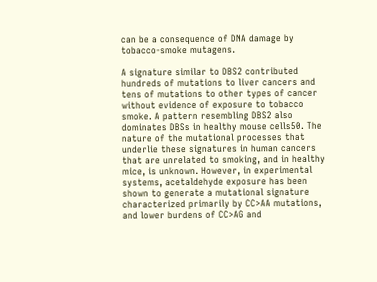can be a consequence of DNA damage by tobacco-smoke mutagens.

A signature similar to DBS2 contributed hundreds of mutations to liver cancers and tens of mutations to other types of cancer without evidence of exposure to tobacco smoke. A pattern resembling DBS2 also dominates DBSs in healthy mouse cells50. The nature of the mutational processes that underlie these signatures in human cancers that are unrelated to smoking, and in healthy mice, is unknown. However, in experimental systems, acetaldehyde exposure has been shown to generate a mutational signature characterized primarily by CC>AA mutations, and lower burdens of CC>AG and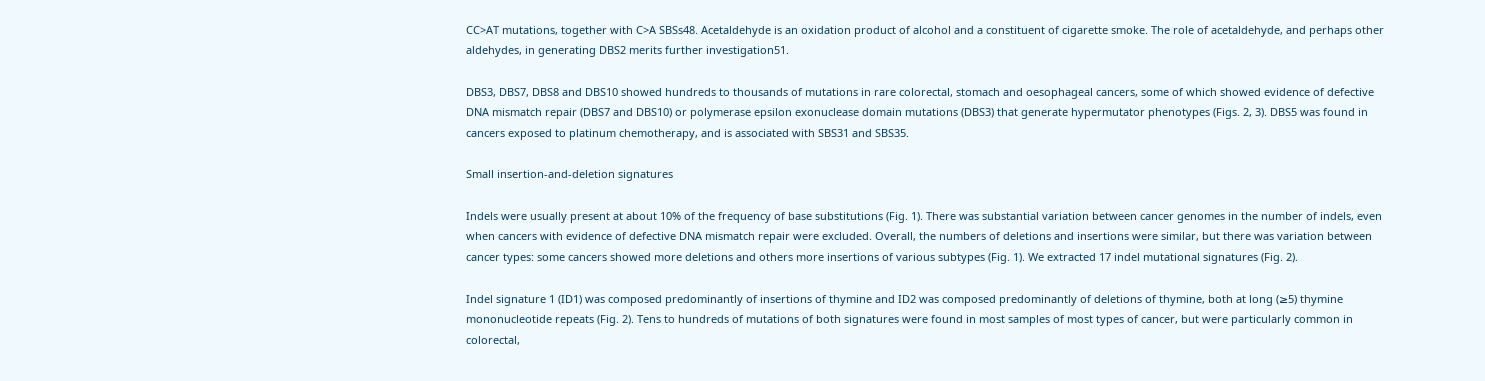CC>AT mutations, together with C>A SBSs48. Acetaldehyde is an oxidation product of alcohol and a constituent of cigarette smoke. The role of acetaldehyde, and perhaps other aldehydes, in generating DBS2 merits further investigation51.

DBS3, DBS7, DBS8 and DBS10 showed hundreds to thousands of mutations in rare colorectal, stomach and oesophageal cancers, some of which showed evidence of defective DNA mismatch repair (DBS7 and DBS10) or polymerase epsilon exonuclease domain mutations (DBS3) that generate hypermutator phenotypes (Figs. 2, 3). DBS5 was found in cancers exposed to platinum chemotherapy, and is associated with SBS31 and SBS35.

Small insertion-and-deletion signatures

Indels were usually present at about 10% of the frequency of base substitutions (Fig. 1). There was substantial variation between cancer genomes in the number of indels, even when cancers with evidence of defective DNA mismatch repair were excluded. Overall, the numbers of deletions and insertions were similar, but there was variation between cancer types: some cancers showed more deletions and others more insertions of various subtypes (Fig. 1). We extracted 17 indel mutational signatures (Fig. 2).

Indel signature 1 (ID1) was composed predominantly of insertions of thymine and ID2 was composed predominantly of deletions of thymine, both at long (≥5) thymine mononucleotide repeats (Fig. 2). Tens to hundreds of mutations of both signatures were found in most samples of most types of cancer, but were particularly common in colorectal,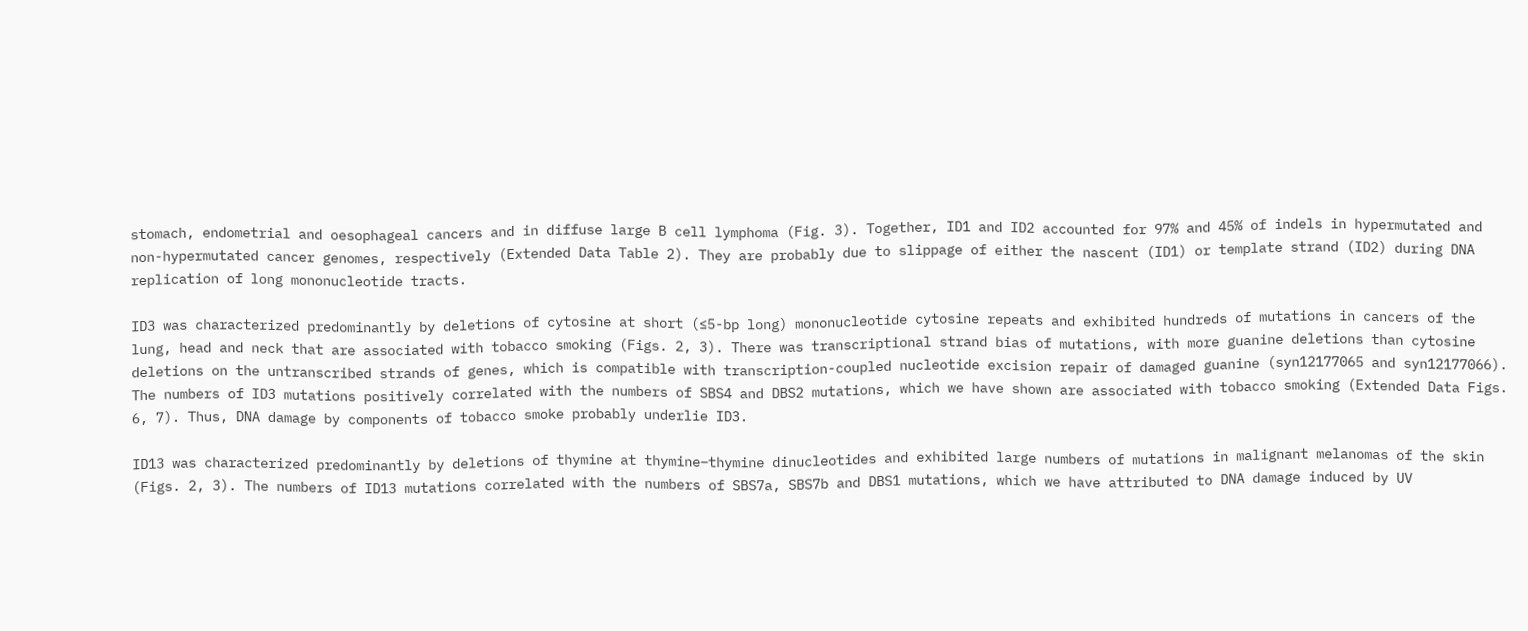stomach, endometrial and oesophageal cancers and in diffuse large B cell lymphoma (Fig. 3). Together, ID1 and ID2 accounted for 97% and 45% of indels in hypermutated and non-hypermutated cancer genomes, respectively (Extended Data Table 2). They are probably due to slippage of either the nascent (ID1) or template strand (ID2) during DNA replication of long mononucleotide tracts.

ID3 was characterized predominantly by deletions of cytosine at short (≤5-bp long) mononucleotide cytosine repeats and exhibited hundreds of mutations in cancers of the lung, head and neck that are associated with tobacco smoking (Figs. 2, 3). There was transcriptional strand bias of mutations, with more guanine deletions than cytosine deletions on the untranscribed strands of genes, which is compatible with transcription-coupled nucleotide excision repair of damaged guanine (syn12177065 and syn12177066). The numbers of ID3 mutations positively correlated with the numbers of SBS4 and DBS2 mutations, which we have shown are associated with tobacco smoking (Extended Data Figs. 6, 7). Thus, DNA damage by components of tobacco smoke probably underlie ID3.

ID13 was characterized predominantly by deletions of thymine at thymine–thymine dinucleotides and exhibited large numbers of mutations in malignant melanomas of the skin (Figs. 2, 3). The numbers of ID13 mutations correlated with the numbers of SBS7a, SBS7b and DBS1 mutations, which we have attributed to DNA damage induced by UV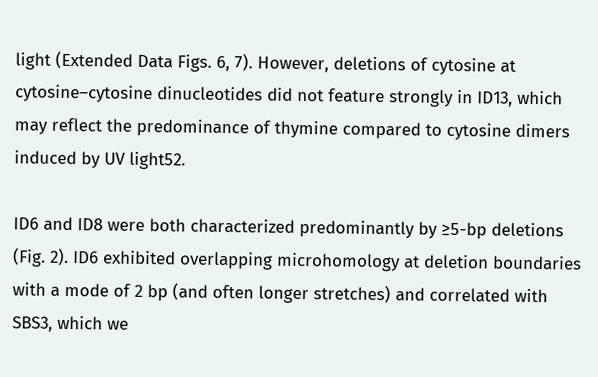light (Extended Data Figs. 6, 7). However, deletions of cytosine at cytosine–cytosine dinucleotides did not feature strongly in ID13, which may reflect the predominance of thymine compared to cytosine dimers induced by UV light52.

ID6 and ID8 were both characterized predominantly by ≥5-bp deletions (Fig. 2). ID6 exhibited overlapping microhomology at deletion boundaries with a mode of 2 bp (and often longer stretches) and correlated with SBS3, which we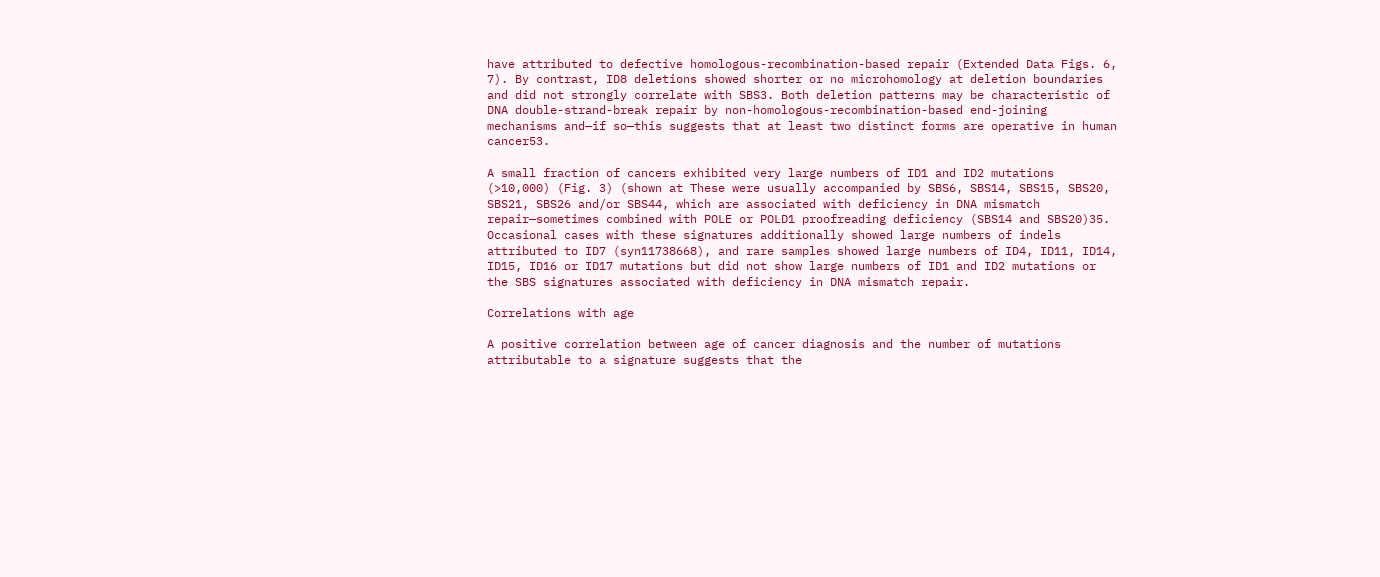have attributed to defective homologous-recombination-based repair (Extended Data Figs. 6, 7). By contrast, ID8 deletions showed shorter or no microhomology at deletion boundaries and did not strongly correlate with SBS3. Both deletion patterns may be characteristic of DNA double-strand-break repair by non-homologous-recombination-based end-joining mechanisms and—if so—this suggests that at least two distinct forms are operative in human cancer53.

A small fraction of cancers exhibited very large numbers of ID1 and ID2 mutations (>10,000) (Fig. 3) (shown at These were usually accompanied by SBS6, SBS14, SBS15, SBS20, SBS21, SBS26 and/or SBS44, which are associated with deficiency in DNA mismatch repair—sometimes combined with POLE or POLD1 proofreading deficiency (SBS14 and SBS20)35. Occasional cases with these signatures additionally showed large numbers of indels attributed to ID7 (syn11738668), and rare samples showed large numbers of ID4, ID11, ID14, ID15, ID16 or ID17 mutations but did not show large numbers of ID1 and ID2 mutations or the SBS signatures associated with deficiency in DNA mismatch repair.

Correlations with age

A positive correlation between age of cancer diagnosis and the number of mutations attributable to a signature suggests that the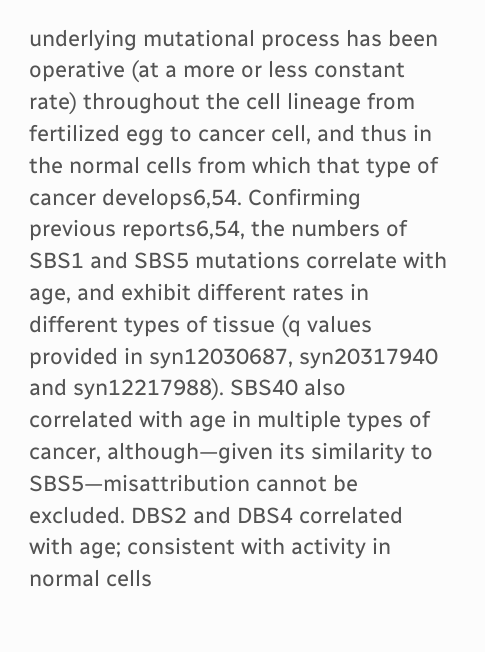underlying mutational process has been operative (at a more or less constant rate) throughout the cell lineage from fertilized egg to cancer cell, and thus in the normal cells from which that type of cancer develops6,54. Confirming previous reports6,54, the numbers of SBS1 and SBS5 mutations correlate with age, and exhibit different rates in different types of tissue (q values provided in syn12030687, syn20317940 and syn12217988). SBS40 also correlated with age in multiple types of cancer, although—given its similarity to SBS5—misattribution cannot be excluded. DBS2 and DBS4 correlated with age; consistent with activity in normal cells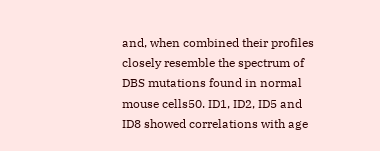and, when combined their profiles closely resemble the spectrum of DBS mutations found in normal mouse cells50. ID1, ID2, ID5 and ID8 showed correlations with age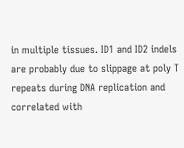in multiple tissues. ID1 and ID2 indels are probably due to slippage at poly T repeats during DNA replication and correlated with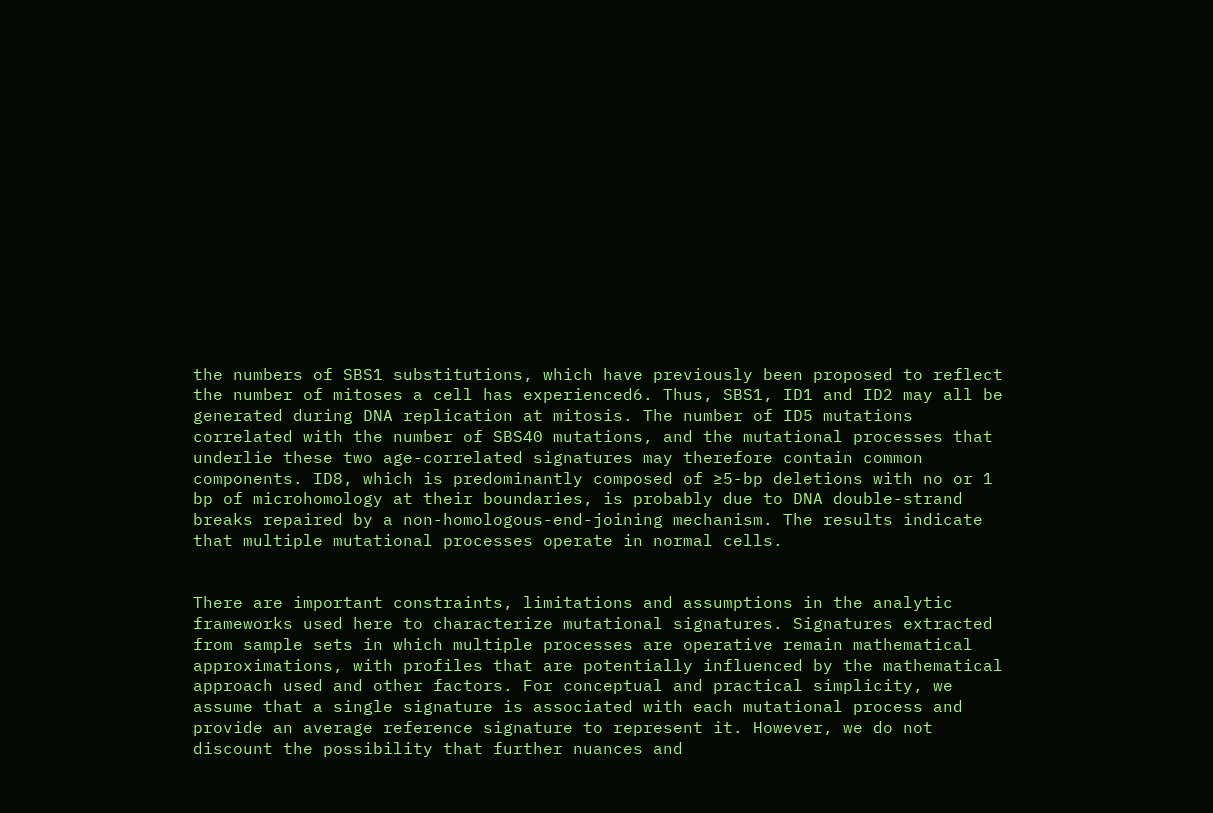the numbers of SBS1 substitutions, which have previously been proposed to reflect the number of mitoses a cell has experienced6. Thus, SBS1, ID1 and ID2 may all be generated during DNA replication at mitosis. The number of ID5 mutations correlated with the number of SBS40 mutations, and the mutational processes that underlie these two age-correlated signatures may therefore contain common components. ID8, which is predominantly composed of ≥5-bp deletions with no or 1 bp of microhomology at their boundaries, is probably due to DNA double-strand breaks repaired by a non-homologous-end-joining mechanism. The results indicate that multiple mutational processes operate in normal cells.


There are important constraints, limitations and assumptions in the analytic frameworks used here to characterize mutational signatures. Signatures extracted from sample sets in which multiple processes are operative remain mathematical approximations, with profiles that are potentially influenced by the mathematical approach used and other factors. For conceptual and practical simplicity, we assume that a single signature is associated with each mutational process and provide an average reference signature to represent it. However, we do not discount the possibility that further nuances and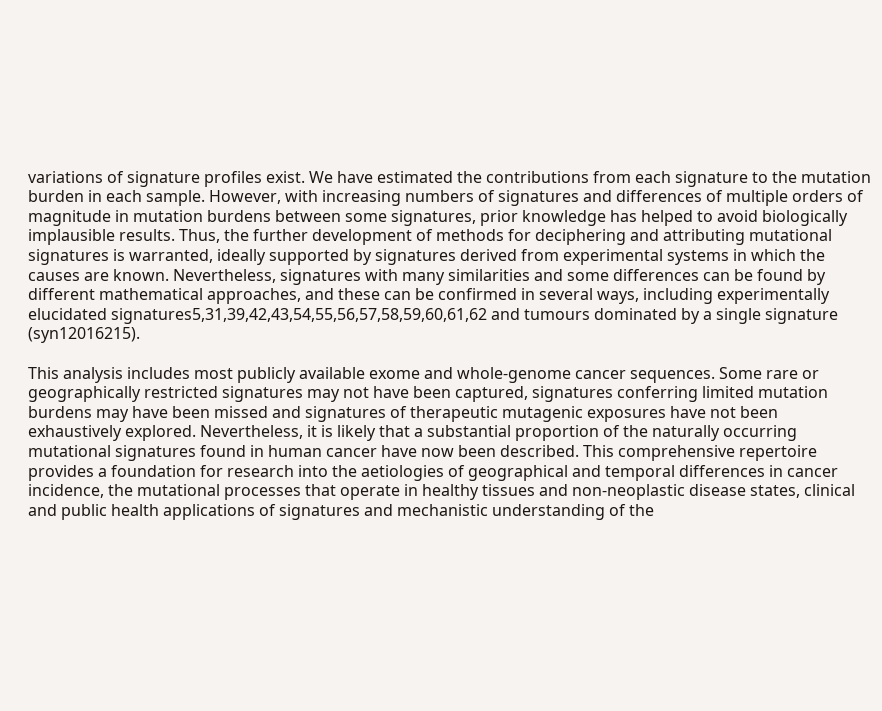variations of signature profiles exist. We have estimated the contributions from each signature to the mutation burden in each sample. However, with increasing numbers of signatures and differences of multiple orders of magnitude in mutation burdens between some signatures, prior knowledge has helped to avoid biologically implausible results. Thus, the further development of methods for deciphering and attributing mutational signatures is warranted, ideally supported by signatures derived from experimental systems in which the causes are known. Nevertheless, signatures with many similarities and some differences can be found by different mathematical approaches, and these can be confirmed in several ways, including experimentally elucidated signatures5,31,39,42,43,54,55,56,57,58,59,60,61,62 and tumours dominated by a single signature (syn12016215).

This analysis includes most publicly available exome and whole-genome cancer sequences. Some rare or geographically restricted signatures may not have been captured, signatures conferring limited mutation burdens may have been missed and signatures of therapeutic mutagenic exposures have not been exhaustively explored. Nevertheless, it is likely that a substantial proportion of the naturally occurring mutational signatures found in human cancer have now been described. This comprehensive repertoire provides a foundation for research into the aetiologies of geographical and temporal differences in cancer incidence, the mutational processes that operate in healthy tissues and non-neoplastic disease states, clinical and public health applications of signatures and mechanistic understanding of the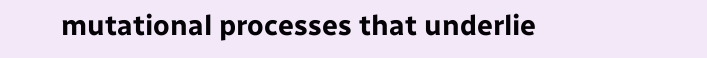mutational processes that underlie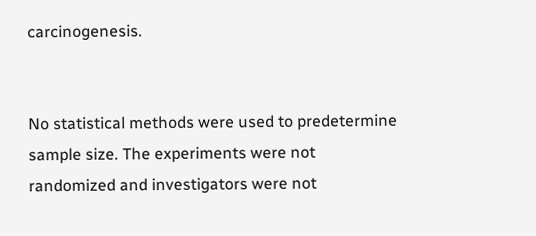carcinogenesis.


No statistical methods were used to predetermine sample size. The experiments were not randomized and investigators were not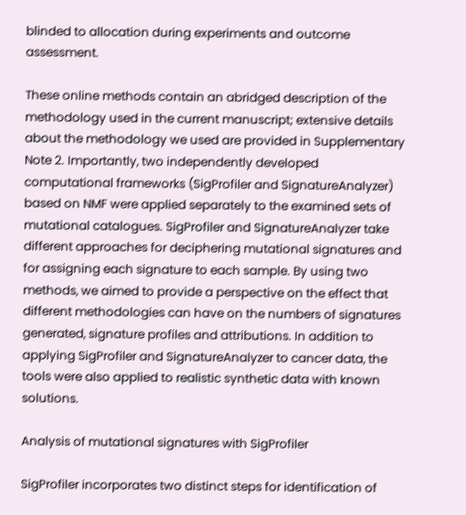blinded to allocation during experiments and outcome assessment.

These online methods contain an abridged description of the methodology used in the current manuscript; extensive details about the methodology we used are provided in Supplementary Note 2. Importantly, two independently developed computational frameworks (SigProfiler and SignatureAnalyzer) based on NMF were applied separately to the examined sets of mutational catalogues. SigProfiler and SignatureAnalyzer take different approaches for deciphering mutational signatures and for assigning each signature to each sample. By using two methods, we aimed to provide a perspective on the effect that different methodologies can have on the numbers of signatures generated, signature profiles and attributions. In addition to applying SigProfiler and SignatureAnalyzer to cancer data, the tools were also applied to realistic synthetic data with known solutions.

Analysis of mutational signatures with SigProfiler

SigProfiler incorporates two distinct steps for identification of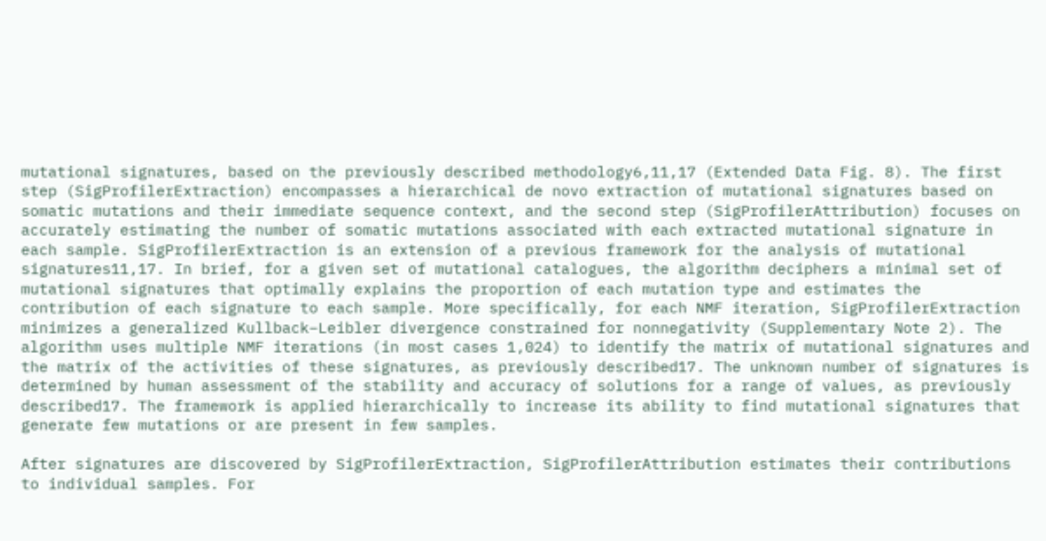mutational signatures, based on the previously described methodology6,11,17 (Extended Data Fig. 8). The first step (SigProfilerExtraction) encompasses a hierarchical de novo extraction of mutational signatures based on somatic mutations and their immediate sequence context, and the second step (SigProfilerAttribution) focuses on accurately estimating the number of somatic mutations associated with each extracted mutational signature in each sample. SigProfilerExtraction is an extension of a previous framework for the analysis of mutational signatures11,17. In brief, for a given set of mutational catalogues, the algorithm deciphers a minimal set of mutational signatures that optimally explains the proportion of each mutation type and estimates the contribution of each signature to each sample. More specifically, for each NMF iteration, SigProfilerExtraction minimizes a generalized Kullback–Leibler divergence constrained for nonnegativity (Supplementary Note 2). The algorithm uses multiple NMF iterations (in most cases 1,024) to identify the matrix of mutational signatures and the matrix of the activities of these signatures, as previously described17. The unknown number of signatures is determined by human assessment of the stability and accuracy of solutions for a range of values, as previously described17. The framework is applied hierarchically to increase its ability to find mutational signatures that generate few mutations or are present in few samples.

After signatures are discovered by SigProfilerExtraction, SigProfilerAttribution estimates their contributions to individual samples. For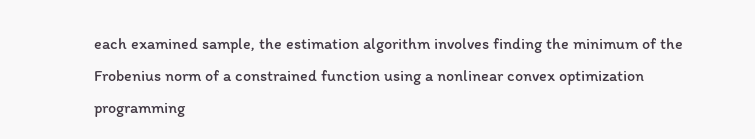each examined sample, the estimation algorithm involves finding the minimum of the Frobenius norm of a constrained function using a nonlinear convex optimization programming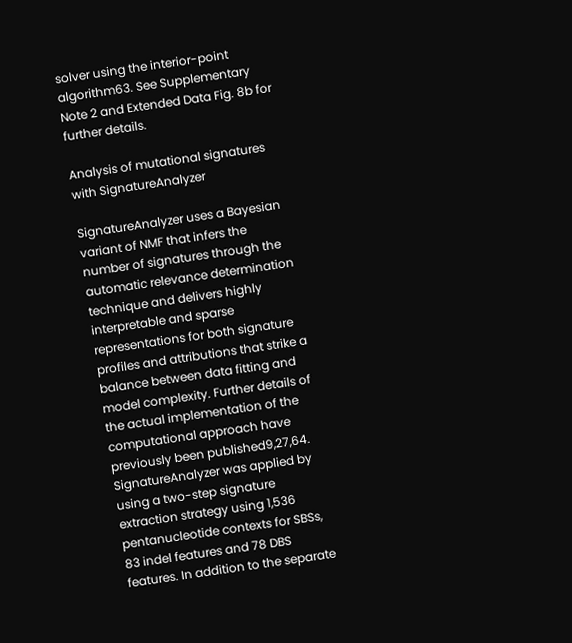solver using the interior-point algorithm63. See Supplementary Note 2 and Extended Data Fig. 8b for further details.

Analysis of mutational signatures with SignatureAnalyzer

SignatureAnalyzer uses a Bayesian variant of NMF that infers the number of signatures through the automatic relevance determination technique and delivers highly interpretable and sparse representations for both signature profiles and attributions that strike a balance between data fitting and model complexity. Further details of the actual implementation of the computational approach have previously been published9,27,64. SignatureAnalyzer was applied by using a two-step signature extraction strategy using 1,536 pentanucleotide contexts for SBSs, 83 indel features and 78 DBS features. In addition to the separate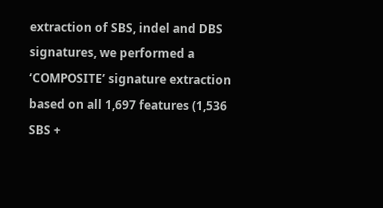extraction of SBS, indel and DBS signatures, we performed a ‘COMPOSITE’ signature extraction based on all 1,697 features (1,536 SBS +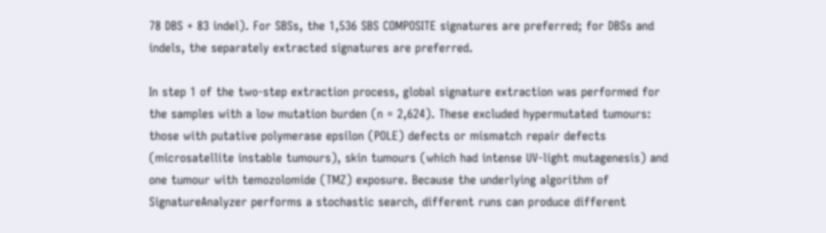78 DBS + 83 indel). For SBSs, the 1,536 SBS COMPOSITE signatures are preferred; for DBSs and indels, the separately extracted signatures are preferred.

In step 1 of the two-step extraction process, global signature extraction was performed for the samples with a low mutation burden (n = 2,624). These excluded hypermutated tumours: those with putative polymerase epsilon (POLE) defects or mismatch repair defects (microsatellite instable tumours), skin tumours (which had intense UV-light mutagenesis) and one tumour with temozolomide (TMZ) exposure. Because the underlying algorithm of SignatureAnalyzer performs a stochastic search, different runs can produce different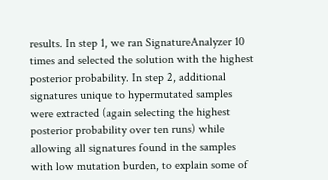results. In step 1, we ran SignatureAnalyzer 10 times and selected the solution with the highest posterior probability. In step 2, additional signatures unique to hypermutated samples were extracted (again selecting the highest posterior probability over ten runs) while allowing all signatures found in the samples with low mutation burden, to explain some of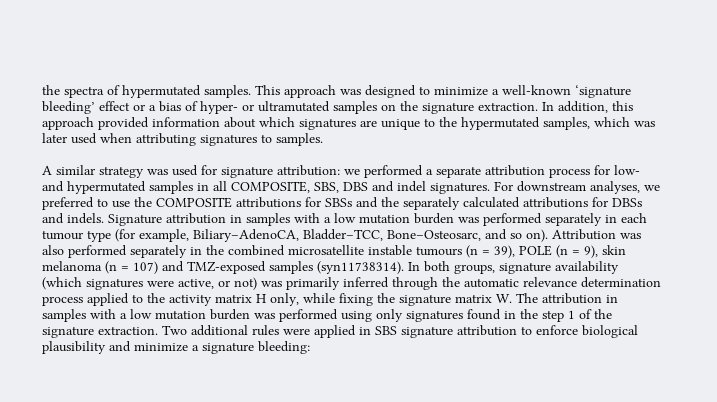the spectra of hypermutated samples. This approach was designed to minimize a well-known ‘signature bleeding’ effect or a bias of hyper- or ultramutated samples on the signature extraction. In addition, this approach provided information about which signatures are unique to the hypermutated samples, which was later used when attributing signatures to samples.

A similar strategy was used for signature attribution: we performed a separate attribution process for low- and hypermutated samples in all COMPOSITE, SBS, DBS and indel signatures. For downstream analyses, we preferred to use the COMPOSITE attributions for SBSs and the separately calculated attributions for DBSs and indels. Signature attribution in samples with a low mutation burden was performed separately in each tumour type (for example, Biliary–AdenoCA, Bladder–TCC, Bone–Osteosarc, and so on). Attribution was also performed separately in the combined microsatellite instable tumours (n = 39), POLE (n = 9), skin melanoma (n = 107) and TMZ-exposed samples (syn11738314). In both groups, signature availability (which signatures were active, or not) was primarily inferred through the automatic relevance determination process applied to the activity matrix H only, while fixing the signature matrix W. The attribution in samples with a low mutation burden was performed using only signatures found in the step 1 of the signature extraction. Two additional rules were applied in SBS signature attribution to enforce biological plausibility and minimize a signature bleeding: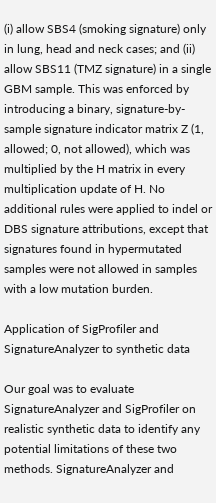(i) allow SBS4 (smoking signature) only in lung, head and neck cases; and (ii) allow SBS11 (TMZ signature) in a single GBM sample. This was enforced by introducing a binary, signature-by-sample signature indicator matrix Z (1, allowed; 0, not allowed), which was multiplied by the H matrix in every multiplication update of H. No additional rules were applied to indel or DBS signature attributions, except that signatures found in hypermutated samples were not allowed in samples with a low mutation burden.

Application of SigProfiler and SignatureAnalyzer to synthetic data

Our goal was to evaluate SignatureAnalyzer and SigProfiler on realistic synthetic data to identify any potential limitations of these two methods. SignatureAnalyzer and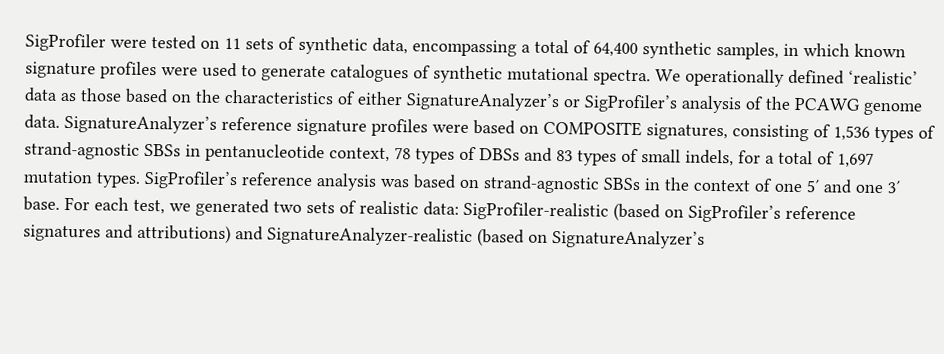SigProfiler were tested on 11 sets of synthetic data, encompassing a total of 64,400 synthetic samples, in which known signature profiles were used to generate catalogues of synthetic mutational spectra. We operationally defined ‘realistic’ data as those based on the characteristics of either SignatureAnalyzer’s or SigProfiler’s analysis of the PCAWG genome data. SignatureAnalyzer’s reference signature profiles were based on COMPOSITE signatures, consisting of 1,536 types of strand-agnostic SBSs in pentanucleotide context, 78 types of DBSs and 83 types of small indels, for a total of 1,697 mutation types. SigProfiler’s reference analysis was based on strand-agnostic SBSs in the context of one 5′ and one 3′ base. For each test, we generated two sets of realistic data: SigProfiler-realistic (based on SigProfiler’s reference signatures and attributions) and SignatureAnalyzer-realistic (based on SignatureAnalyzer’s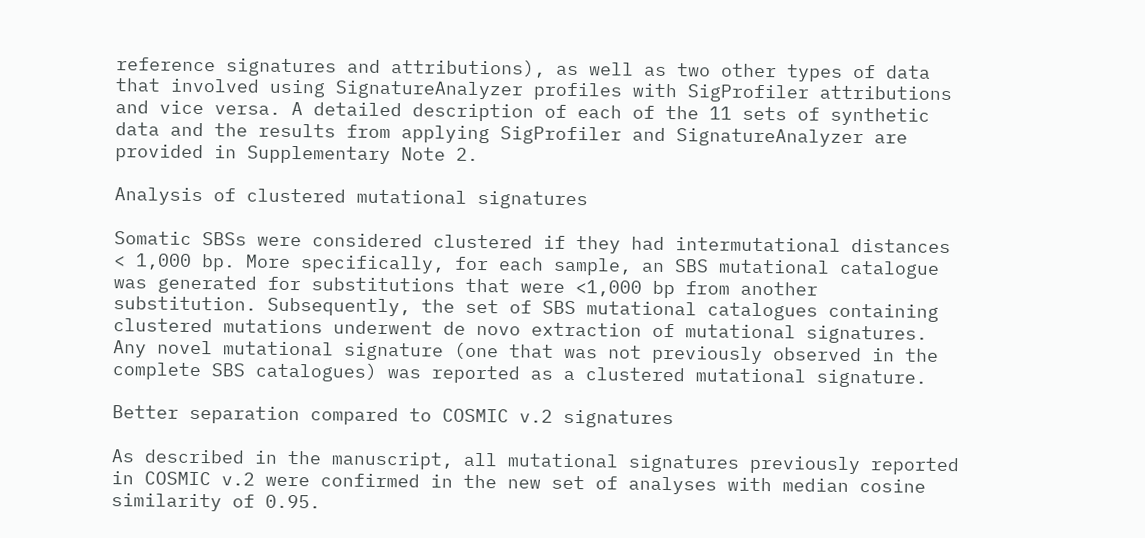reference signatures and attributions), as well as two other types of data that involved using SignatureAnalyzer profiles with SigProfiler attributions and vice versa. A detailed description of each of the 11 sets of synthetic data and the results from applying SigProfiler and SignatureAnalyzer are provided in Supplementary Note 2.

Analysis of clustered mutational signatures

Somatic SBSs were considered clustered if they had intermutational distances < 1,000 bp. More specifically, for each sample, an SBS mutational catalogue was generated for substitutions that were <1,000 bp from another substitution. Subsequently, the set of SBS mutational catalogues containing clustered mutations underwent de novo extraction of mutational signatures. Any novel mutational signature (one that was not previously observed in the complete SBS catalogues) was reported as a clustered mutational signature.

Better separation compared to COSMIC v.2 signatures

As described in the manuscript, all mutational signatures previously reported in COSMIC v.2 were confirmed in the new set of analyses with median cosine similarity of 0.95.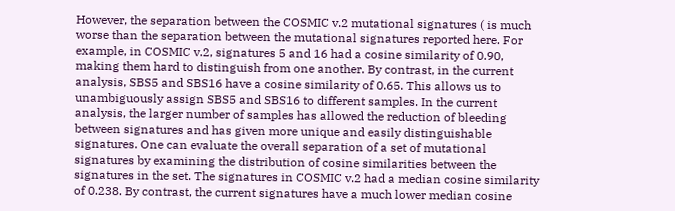However, the separation between the COSMIC v.2 mutational signatures ( is much worse than the separation between the mutational signatures reported here. For example, in COSMIC v.2, signatures 5 and 16 had a cosine similarity of 0.90, making them hard to distinguish from one another. By contrast, in the current analysis, SBS5 and SBS16 have a cosine similarity of 0.65. This allows us to unambiguously assign SBS5 and SBS16 to different samples. In the current analysis, the larger number of samples has allowed the reduction of bleeding between signatures and has given more unique and easily distinguishable signatures. One can evaluate the overall separation of a set of mutational signatures by examining the distribution of cosine similarities between the signatures in the set. The signatures in COSMIC v.2 had a median cosine similarity of 0.238. By contrast, the current signatures have a much lower median cosine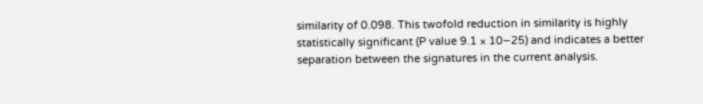similarity of 0.098. This twofold reduction in similarity is highly statistically significant (P value 9.1 × 10−25) and indicates a better separation between the signatures in the current analysis.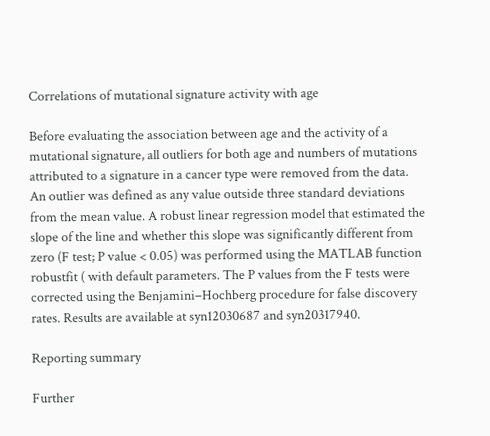Correlations of mutational signature activity with age

Before evaluating the association between age and the activity of a mutational signature, all outliers for both age and numbers of mutations attributed to a signature in a cancer type were removed from the data. An outlier was defined as any value outside three standard deviations from the mean value. A robust linear regression model that estimated the slope of the line and whether this slope was significantly different from zero (F test; P value < 0.05) was performed using the MATLAB function robustfit ( with default parameters. The P values from the F tests were corrected using the Benjamini–Hochberg procedure for false discovery rates. Results are available at syn12030687 and syn20317940.

Reporting summary

Further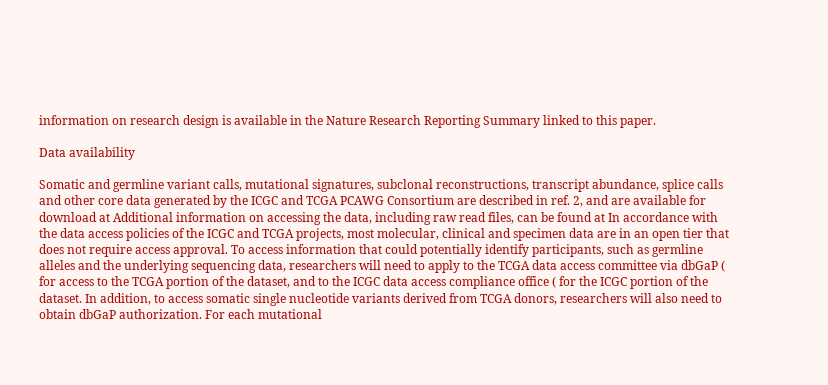information on research design is available in the Nature Research Reporting Summary linked to this paper.

Data availability

Somatic and germline variant calls, mutational signatures, subclonal reconstructions, transcript abundance, splice calls and other core data generated by the ICGC and TCGA PCAWG Consortium are described in ref. 2, and are available for download at Additional information on accessing the data, including raw read files, can be found at In accordance with the data access policies of the ICGC and TCGA projects, most molecular, clinical and specimen data are in an open tier that does not require access approval. To access information that could potentially identify participants, such as germline alleles and the underlying sequencing data, researchers will need to apply to the TCGA data access committee via dbGaP ( for access to the TCGA portion of the dataset, and to the ICGC data access compliance office ( for the ICGC portion of the dataset. In addition, to access somatic single nucleotide variants derived from TCGA donors, researchers will also need to obtain dbGaP authorization. For each mutational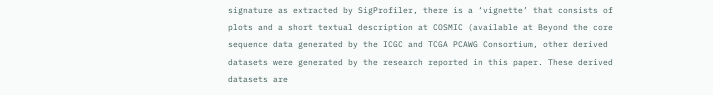signature as extracted by SigProfiler, there is a ‘vignette’ that consists of plots and a short textual description at COSMIC (available at Beyond the core sequence data generated by the ICGC and TCGA PCAWG Consortium, other derived datasets were generated by the research reported in this paper. These derived datasets are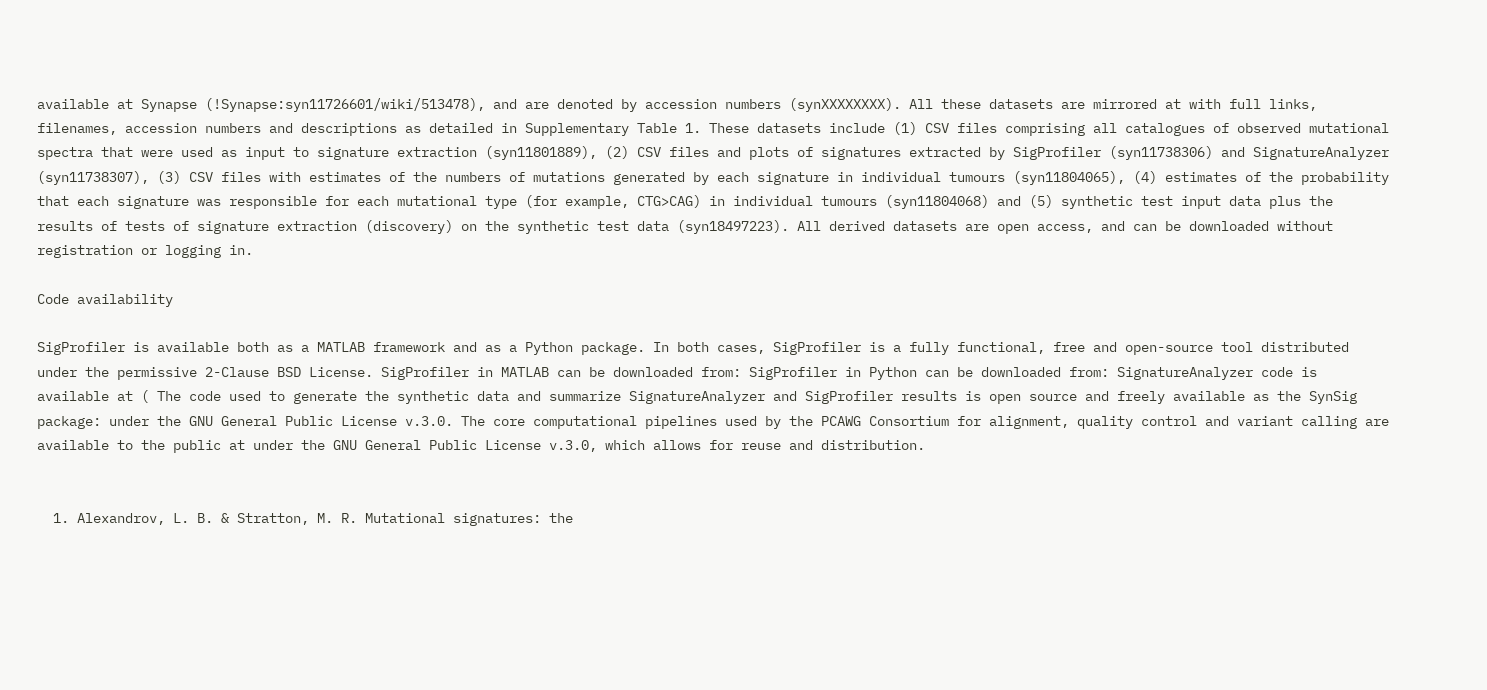available at Synapse (!Synapse:syn11726601/wiki/513478), and are denoted by accession numbers (synXXXXXXXX). All these datasets are mirrored at with full links, filenames, accession numbers and descriptions as detailed in Supplementary Table 1. These datasets include (1) CSV files comprising all catalogues of observed mutational spectra that were used as input to signature extraction (syn11801889), (2) CSV files and plots of signatures extracted by SigProfiler (syn11738306) and SignatureAnalyzer (syn11738307), (3) CSV files with estimates of the numbers of mutations generated by each signature in individual tumours (syn11804065), (4) estimates of the probability that each signature was responsible for each mutational type (for example, CTG>CAG) in individual tumours (syn11804068) and (5) synthetic test input data plus the results of tests of signature extraction (discovery) on the synthetic test data (syn18497223). All derived datasets are open access, and can be downloaded without registration or logging in.

Code availability

SigProfiler is available both as a MATLAB framework and as a Python package. In both cases, SigProfiler is a fully functional, free and open-source tool distributed under the permissive 2-Clause BSD License. SigProfiler in MATLAB can be downloaded from: SigProfiler in Python can be downloaded from: SignatureAnalyzer code is available at ( The code used to generate the synthetic data and summarize SignatureAnalyzer and SigProfiler results is open source and freely available as the SynSig package: under the GNU General Public License v.3.0. The core computational pipelines used by the PCAWG Consortium for alignment, quality control and variant calling are available to the public at under the GNU General Public License v.3.0, which allows for reuse and distribution.


  1. Alexandrov, L. B. & Stratton, M. R. Mutational signatures: the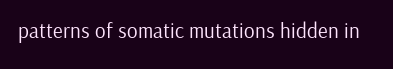patterns of somatic mutations hidden in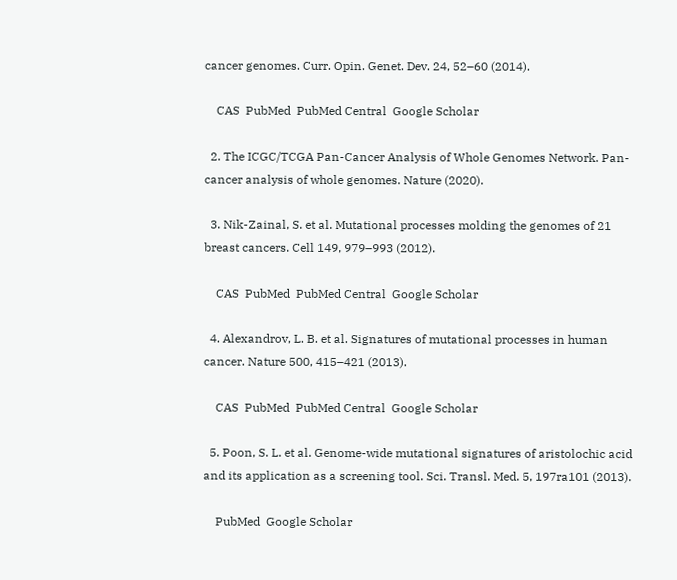cancer genomes. Curr. Opin. Genet. Dev. 24, 52–60 (2014).

    CAS  PubMed  PubMed Central  Google Scholar

  2. The ICGC/TCGA Pan-Cancer Analysis of Whole Genomes Network. Pan-cancer analysis of whole genomes. Nature (2020).

  3. Nik-Zainal, S. et al. Mutational processes molding the genomes of 21 breast cancers. Cell 149, 979–993 (2012).

    CAS  PubMed  PubMed Central  Google Scholar

  4. Alexandrov, L. B. et al. Signatures of mutational processes in human cancer. Nature 500, 415–421 (2013).

    CAS  PubMed  PubMed Central  Google Scholar

  5. Poon, S. L. et al. Genome-wide mutational signatures of aristolochic acid and its application as a screening tool. Sci. Transl. Med. 5, 197ra101 (2013).

    PubMed  Google Scholar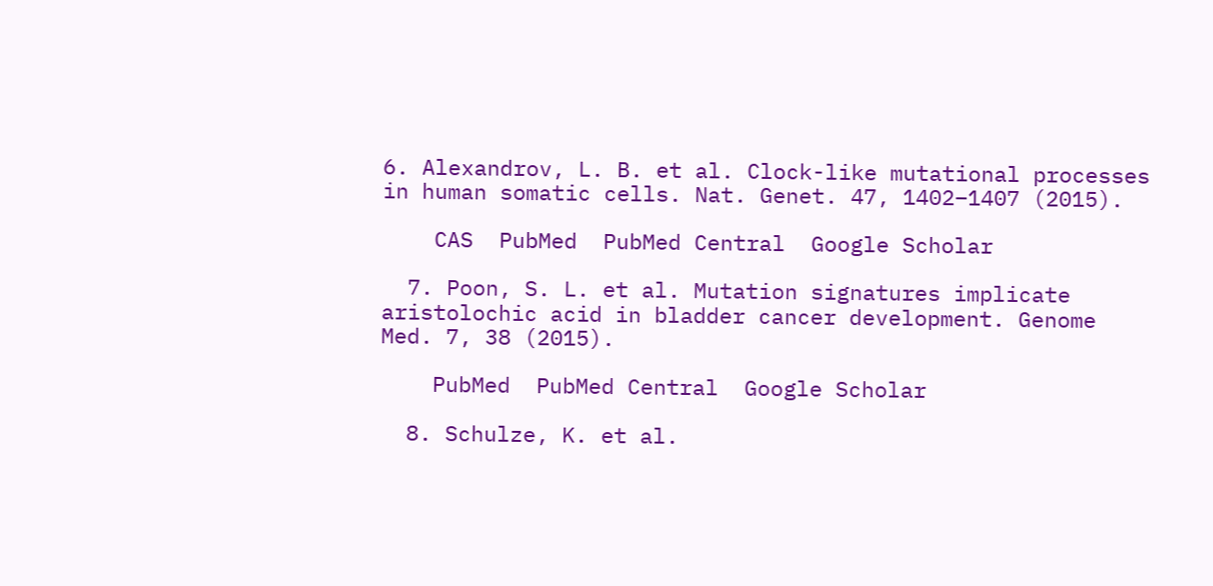6. Alexandrov, L. B. et al. Clock-like mutational processes in human somatic cells. Nat. Genet. 47, 1402–1407 (2015).

    CAS  PubMed  PubMed Central  Google Scholar

  7. Poon, S. L. et al. Mutation signatures implicate aristolochic acid in bladder cancer development. Genome Med. 7, 38 (2015).

    PubMed  PubMed Central  Google Scholar

  8. Schulze, K. et al.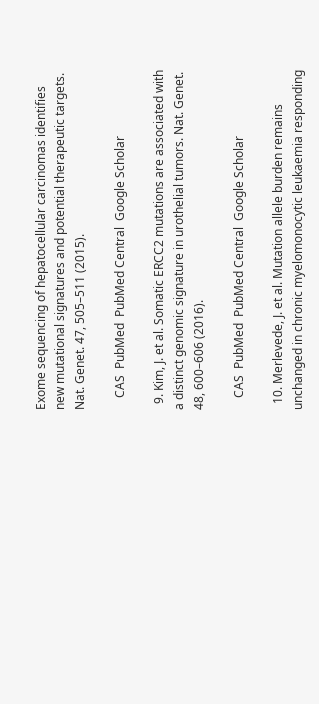Exome sequencing of hepatocellular carcinomas identifies new mutational signatures and potential therapeutic targets. Nat. Genet. 47, 505–511 (2015).

    CAS  PubMed  PubMed Central  Google Scholar

  9. Kim, J. et al. Somatic ERCC2 mutations are associated with a distinct genomic signature in urothelial tumors. Nat. Genet. 48, 600–606 (2016).

    CAS  PubMed  PubMed Central  Google Scholar

  10. Merlevede, J. et al. Mutation allele burden remains unchanged in chronic myelomonocytic leukaemia responding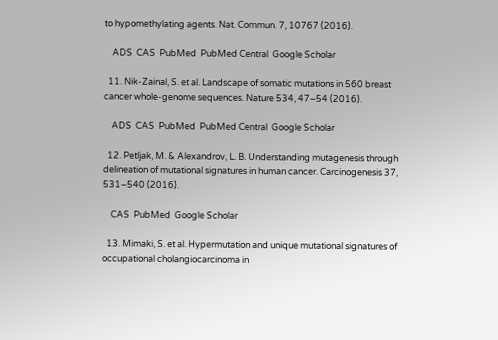to hypomethylating agents. Nat. Commun. 7, 10767 (2016).

    ADS  CAS  PubMed  PubMed Central  Google Scholar

  11. Nik-Zainal, S. et al. Landscape of somatic mutations in 560 breast cancer whole-genome sequences. Nature 534, 47–54 (2016).

    ADS  CAS  PubMed  PubMed Central  Google Scholar

  12. Petljak, M. & Alexandrov, L. B. Understanding mutagenesis through delineation of mutational signatures in human cancer. Carcinogenesis 37, 531–540 (2016).

    CAS  PubMed  Google Scholar

  13. Mimaki, S. et al. Hypermutation and unique mutational signatures of occupational cholangiocarcinoma in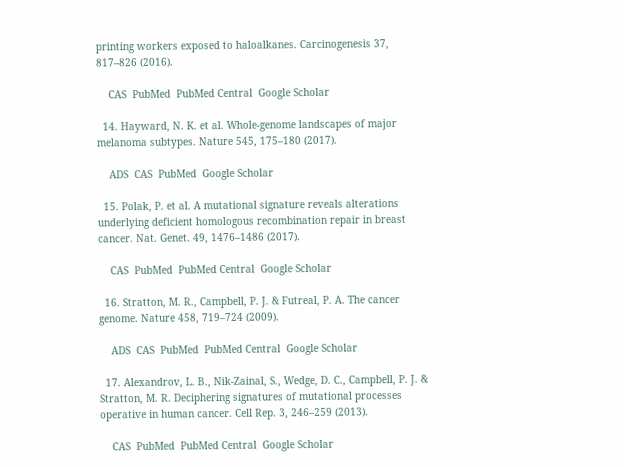printing workers exposed to haloalkanes. Carcinogenesis 37, 817–826 (2016).

    CAS  PubMed  PubMed Central  Google Scholar

  14. Hayward, N. K. et al. Whole-genome landscapes of major melanoma subtypes. Nature 545, 175–180 (2017).

    ADS  CAS  PubMed  Google Scholar

  15. Polak, P. et al. A mutational signature reveals alterations underlying deficient homologous recombination repair in breast cancer. Nat. Genet. 49, 1476–1486 (2017).

    CAS  PubMed  PubMed Central  Google Scholar

  16. Stratton, M. R., Campbell, P. J. & Futreal, P. A. The cancer genome. Nature 458, 719–724 (2009).

    ADS  CAS  PubMed  PubMed Central  Google Scholar

  17. Alexandrov, L. B., Nik-Zainal, S., Wedge, D. C., Campbell, P. J. & Stratton, M. R. Deciphering signatures of mutational processes operative in human cancer. Cell Rep. 3, 246–259 (2013).

    CAS  PubMed  PubMed Central  Google Scholar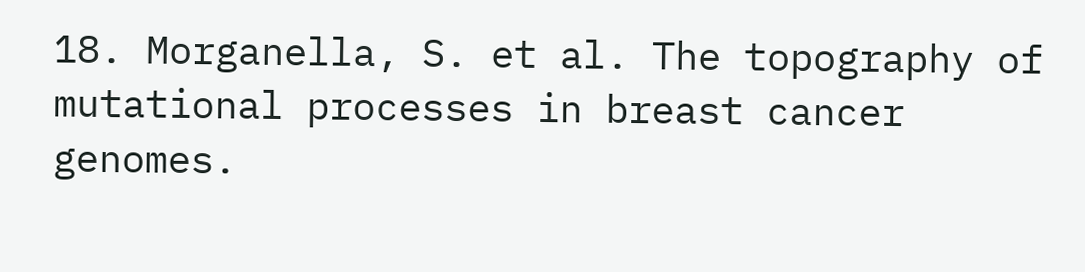18. Morganella, S. et al. The topography of mutational processes in breast cancer genomes.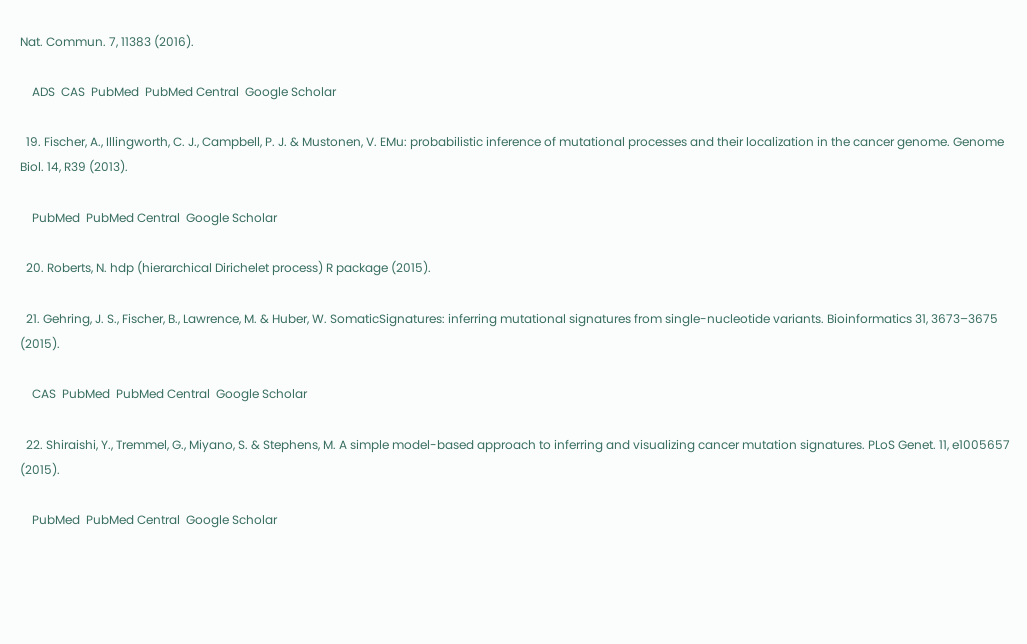Nat. Commun. 7, 11383 (2016).

    ADS  CAS  PubMed  PubMed Central  Google Scholar

  19. Fischer, A., Illingworth, C. J., Campbell, P. J. & Mustonen, V. EMu: probabilistic inference of mutational processes and their localization in the cancer genome. Genome Biol. 14, R39 (2013).

    PubMed  PubMed Central  Google Scholar

  20. Roberts, N. hdp (hierarchical Dirichelet process) R package (2015).

  21. Gehring, J. S., Fischer, B., Lawrence, M. & Huber, W. SomaticSignatures: inferring mutational signatures from single-nucleotide variants. Bioinformatics 31, 3673–3675 (2015).

    CAS  PubMed  PubMed Central  Google Scholar

  22. Shiraishi, Y., Tremmel, G., Miyano, S. & Stephens, M. A simple model-based approach to inferring and visualizing cancer mutation signatures. PLoS Genet. 11, e1005657 (2015).

    PubMed  PubMed Central  Google Scholar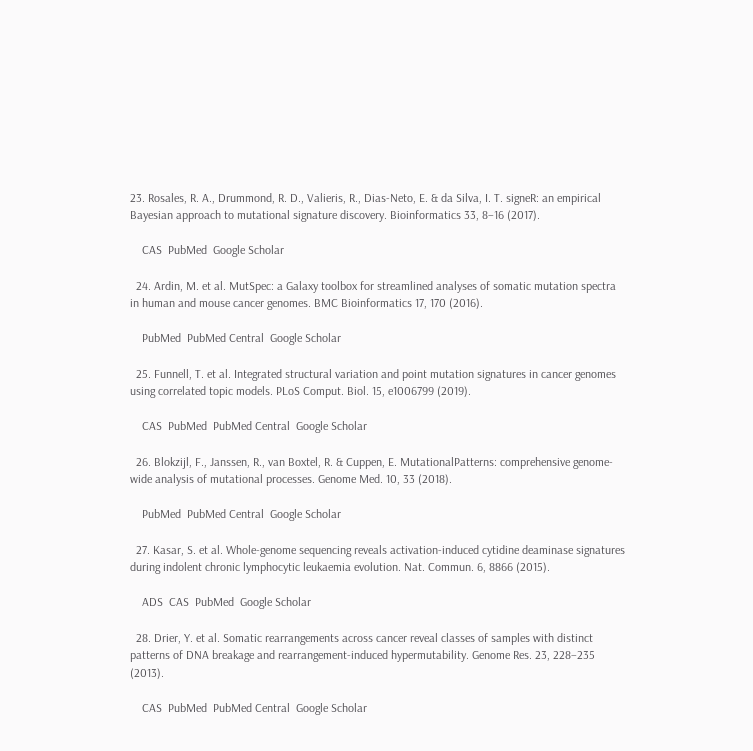23. Rosales, R. A., Drummond, R. D., Valieris, R., Dias-Neto, E. & da Silva, I. T. signeR: an empirical Bayesian approach to mutational signature discovery. Bioinformatics 33, 8–16 (2017).

    CAS  PubMed  Google Scholar

  24. Ardin, M. et al. MutSpec: a Galaxy toolbox for streamlined analyses of somatic mutation spectra in human and mouse cancer genomes. BMC Bioinformatics 17, 170 (2016).

    PubMed  PubMed Central  Google Scholar

  25. Funnell, T. et al. Integrated structural variation and point mutation signatures in cancer genomes using correlated topic models. PLoS Comput. Biol. 15, e1006799 (2019).

    CAS  PubMed  PubMed Central  Google Scholar

  26. Blokzijl, F., Janssen, R., van Boxtel, R. & Cuppen, E. MutationalPatterns: comprehensive genome-wide analysis of mutational processes. Genome Med. 10, 33 (2018).

    PubMed  PubMed Central  Google Scholar

  27. Kasar, S. et al. Whole-genome sequencing reveals activation-induced cytidine deaminase signatures during indolent chronic lymphocytic leukaemia evolution. Nat. Commun. 6, 8866 (2015).

    ADS  CAS  PubMed  Google Scholar

  28. Drier, Y. et al. Somatic rearrangements across cancer reveal classes of samples with distinct patterns of DNA breakage and rearrangement-induced hypermutability. Genome Res. 23, 228–235 (2013).

    CAS  PubMed  PubMed Central  Google Scholar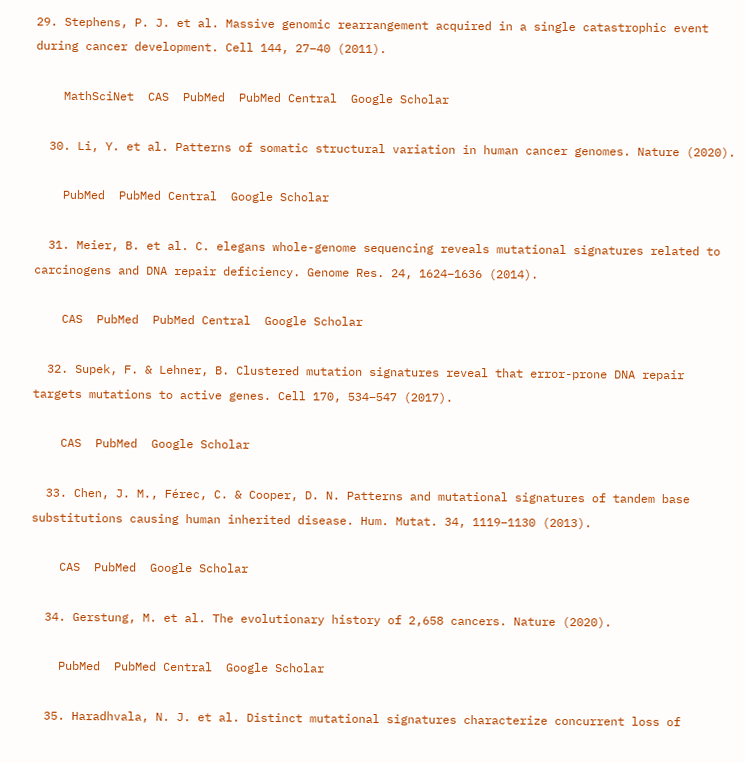29. Stephens, P. J. et al. Massive genomic rearrangement acquired in a single catastrophic event during cancer development. Cell 144, 27–40 (2011).

    MathSciNet  CAS  PubMed  PubMed Central  Google Scholar

  30. Li, Y. et al. Patterns of somatic structural variation in human cancer genomes. Nature (2020).

    PubMed  PubMed Central  Google Scholar

  31. Meier, B. et al. C. elegans whole-genome sequencing reveals mutational signatures related to carcinogens and DNA repair deficiency. Genome Res. 24, 1624–1636 (2014).

    CAS  PubMed  PubMed Central  Google Scholar

  32. Supek, F. & Lehner, B. Clustered mutation signatures reveal that error-prone DNA repair targets mutations to active genes. Cell 170, 534–547 (2017).

    CAS  PubMed  Google Scholar

  33. Chen, J. M., Férec, C. & Cooper, D. N. Patterns and mutational signatures of tandem base substitutions causing human inherited disease. Hum. Mutat. 34, 1119–1130 (2013).

    CAS  PubMed  Google Scholar

  34. Gerstung, M. et al. The evolutionary history of 2,658 cancers. Nature (2020).

    PubMed  PubMed Central  Google Scholar

  35. Haradhvala, N. J. et al. Distinct mutational signatures characterize concurrent loss of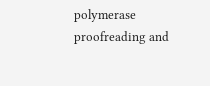polymerase proofreading and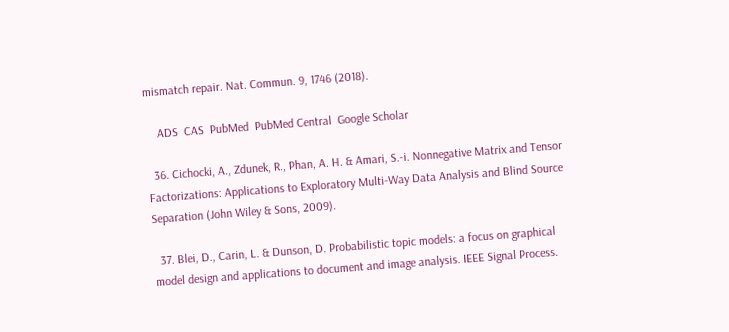mismatch repair. Nat. Commun. 9, 1746 (2018).

    ADS  CAS  PubMed  PubMed Central  Google Scholar

  36. Cichocki, A., Zdunek, R., Phan, A. H. & Amari, S.-i. Nonnegative Matrix and Tensor Factorizations: Applications to Exploratory Multi-Way Data Analysis and Blind Source Separation (John Wiley & Sons, 2009).

  37. Blei, D., Carin, L. & Dunson, D. Probabilistic topic models: a focus on graphical model design and applications to document and image analysis. IEEE Signal Process.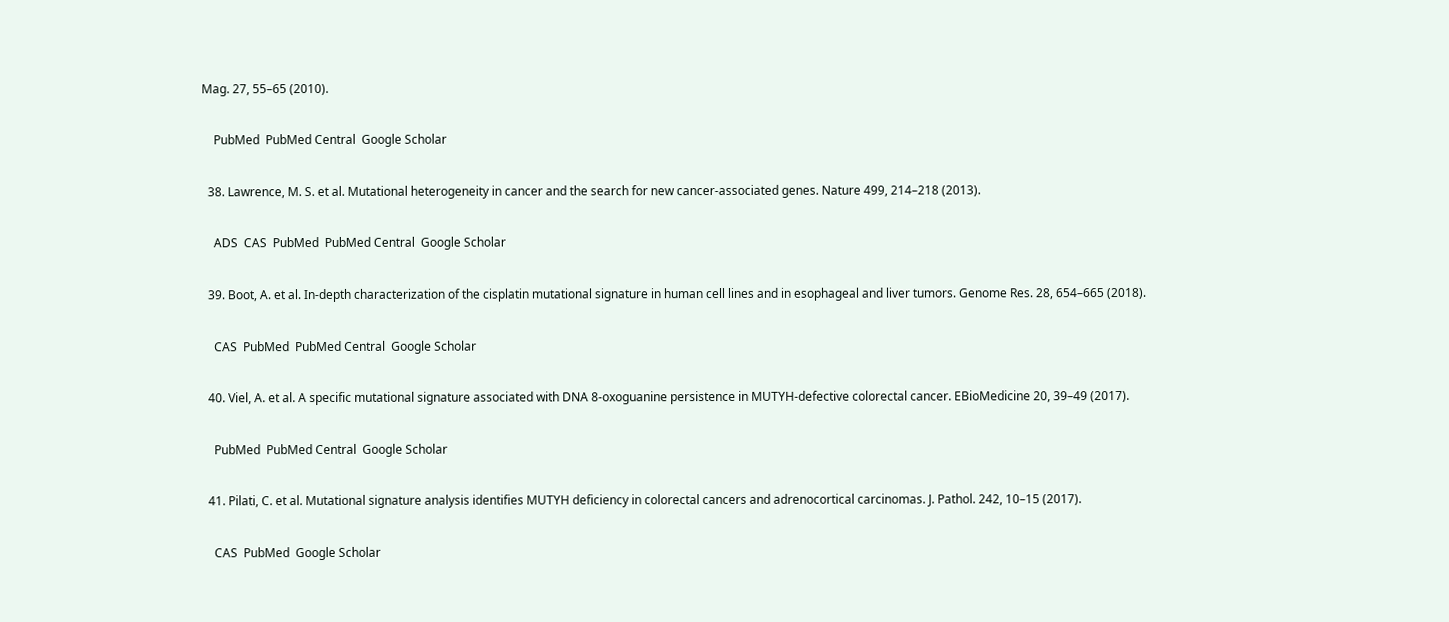Mag. 27, 55–65 (2010).

    PubMed  PubMed Central  Google Scholar

  38. Lawrence, M. S. et al. Mutational heterogeneity in cancer and the search for new cancer-associated genes. Nature 499, 214–218 (2013).

    ADS  CAS  PubMed  PubMed Central  Google Scholar

  39. Boot, A. et al. In-depth characterization of the cisplatin mutational signature in human cell lines and in esophageal and liver tumors. Genome Res. 28, 654–665 (2018).

    CAS  PubMed  PubMed Central  Google Scholar

  40. Viel, A. et al. A specific mutational signature associated with DNA 8-oxoguanine persistence in MUTYH-defective colorectal cancer. EBioMedicine 20, 39–49 (2017).

    PubMed  PubMed Central  Google Scholar

  41. Pilati, C. et al. Mutational signature analysis identifies MUTYH deficiency in colorectal cancers and adrenocortical carcinomas. J. Pathol. 242, 10–15 (2017).

    CAS  PubMed  Google Scholar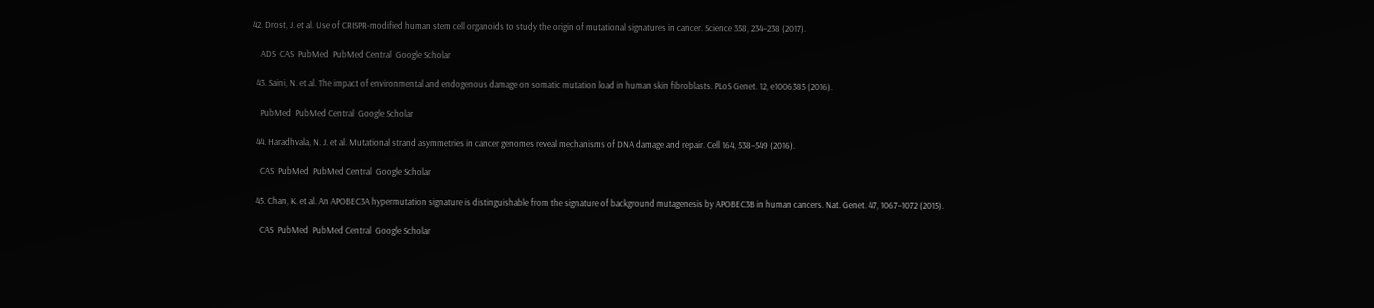42. Drost, J. et al. Use of CRISPR-modified human stem cell organoids to study the origin of mutational signatures in cancer. Science 358, 234–238 (2017).

    ADS  CAS  PubMed  PubMed Central  Google Scholar

  43. Saini, N. et al. The impact of environmental and endogenous damage on somatic mutation load in human skin fibroblasts. PLoS Genet. 12, e1006385 (2016).

    PubMed  PubMed Central  Google Scholar

  44. Haradhvala, N. J. et al. Mutational strand asymmetries in cancer genomes reveal mechanisms of DNA damage and repair. Cell 164, 538–549 (2016).

    CAS  PubMed  PubMed Central  Google Scholar

  45. Chan, K. et al. An APOBEC3A hypermutation signature is distinguishable from the signature of background mutagenesis by APOBEC3B in human cancers. Nat. Genet. 47, 1067–1072 (2015).

    CAS  PubMed  PubMed Central  Google Scholar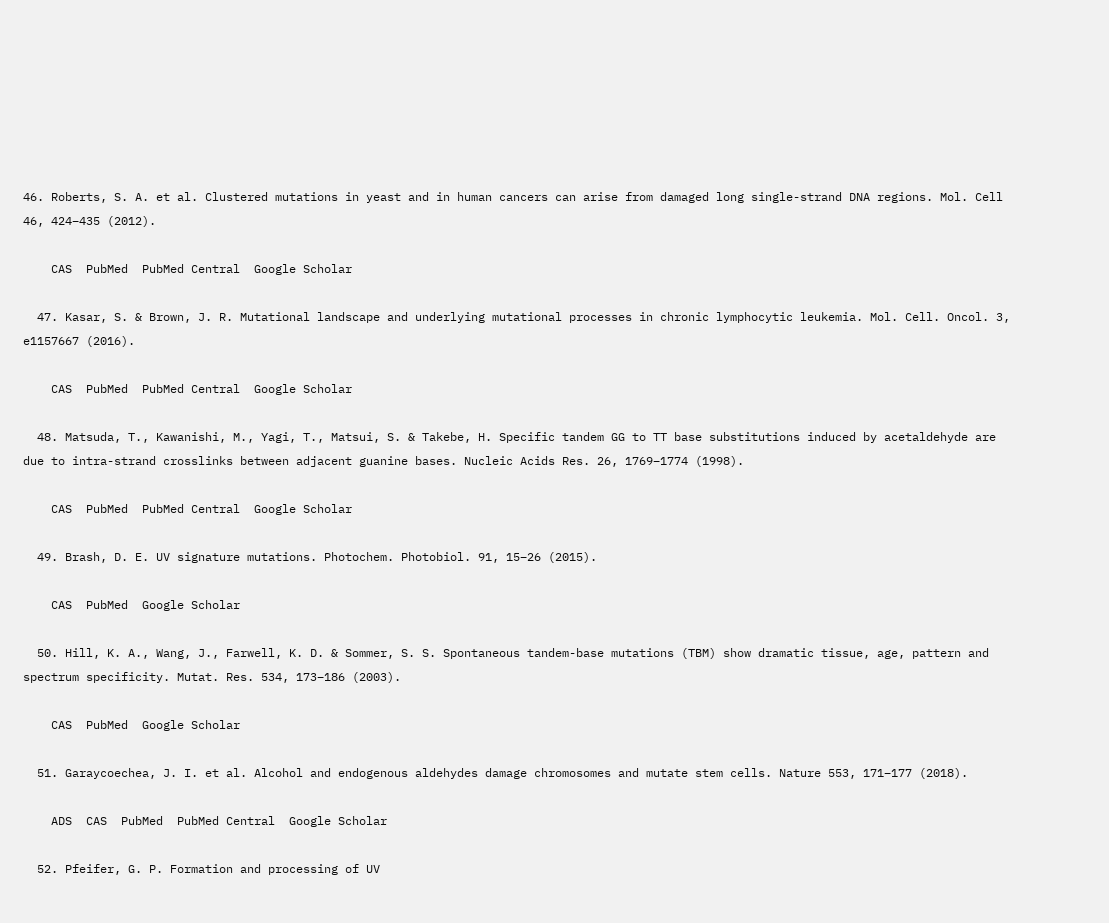46. Roberts, S. A. et al. Clustered mutations in yeast and in human cancers can arise from damaged long single-strand DNA regions. Mol. Cell 46, 424–435 (2012).

    CAS  PubMed  PubMed Central  Google Scholar

  47. Kasar, S. & Brown, J. R. Mutational landscape and underlying mutational processes in chronic lymphocytic leukemia. Mol. Cell. Oncol. 3, e1157667 (2016).

    CAS  PubMed  PubMed Central  Google Scholar

  48. Matsuda, T., Kawanishi, M., Yagi, T., Matsui, S. & Takebe, H. Specific tandem GG to TT base substitutions induced by acetaldehyde are due to intra-strand crosslinks between adjacent guanine bases. Nucleic Acids Res. 26, 1769–1774 (1998).

    CAS  PubMed  PubMed Central  Google Scholar

  49. Brash, D. E. UV signature mutations. Photochem. Photobiol. 91, 15–26 (2015).

    CAS  PubMed  Google Scholar

  50. Hill, K. A., Wang, J., Farwell, K. D. & Sommer, S. S. Spontaneous tandem-base mutations (TBM) show dramatic tissue, age, pattern and spectrum specificity. Mutat. Res. 534, 173–186 (2003).

    CAS  PubMed  Google Scholar

  51. Garaycoechea, J. I. et al. Alcohol and endogenous aldehydes damage chromosomes and mutate stem cells. Nature 553, 171–177 (2018).

    ADS  CAS  PubMed  PubMed Central  Google Scholar

  52. Pfeifer, G. P. Formation and processing of UV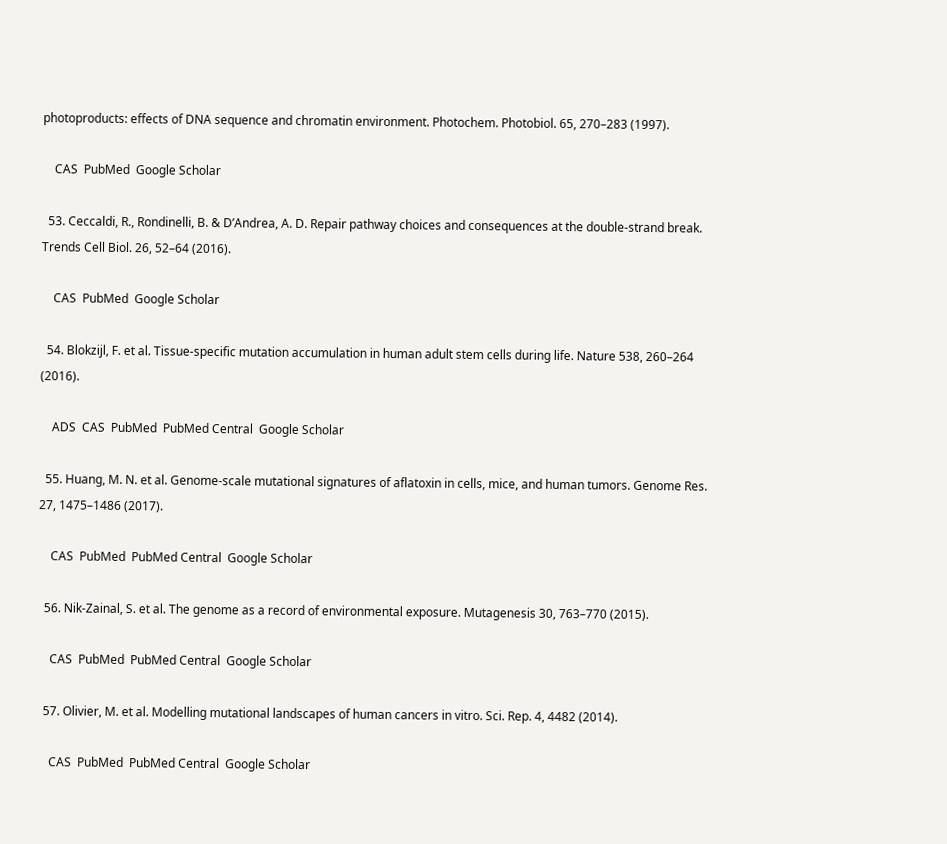photoproducts: effects of DNA sequence and chromatin environment. Photochem. Photobiol. 65, 270–283 (1997).

    CAS  PubMed  Google Scholar

  53. Ceccaldi, R., Rondinelli, B. & D’Andrea, A. D. Repair pathway choices and consequences at the double-strand break. Trends Cell Biol. 26, 52–64 (2016).

    CAS  PubMed  Google Scholar

  54. Blokzijl, F. et al. Tissue-specific mutation accumulation in human adult stem cells during life. Nature 538, 260–264 (2016).

    ADS  CAS  PubMed  PubMed Central  Google Scholar

  55. Huang, M. N. et al. Genome-scale mutational signatures of aflatoxin in cells, mice, and human tumors. Genome Res. 27, 1475–1486 (2017).

    CAS  PubMed  PubMed Central  Google Scholar

  56. Nik-Zainal, S. et al. The genome as a record of environmental exposure. Mutagenesis 30, 763–770 (2015).

    CAS  PubMed  PubMed Central  Google Scholar

  57. Olivier, M. et al. Modelling mutational landscapes of human cancers in vitro. Sci. Rep. 4, 4482 (2014).

    CAS  PubMed  PubMed Central  Google Scholar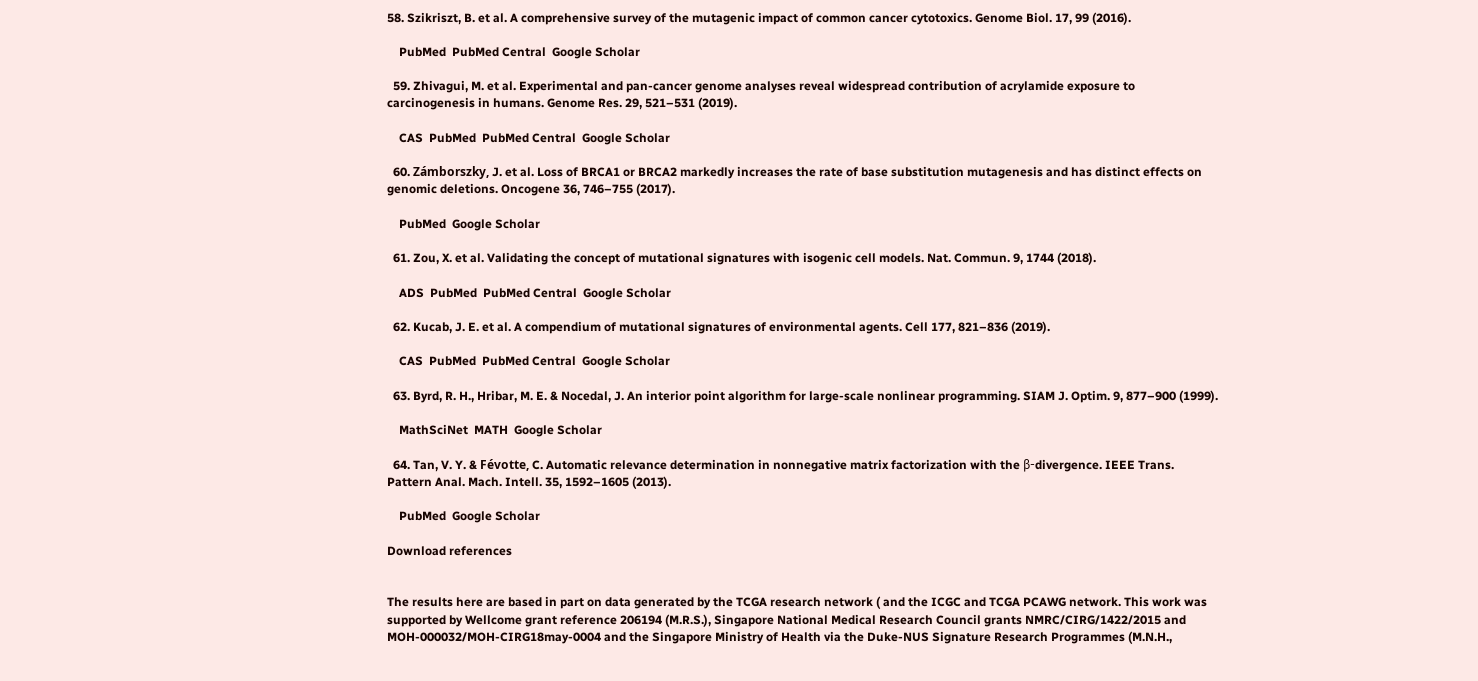58. Szikriszt, B. et al. A comprehensive survey of the mutagenic impact of common cancer cytotoxics. Genome Biol. 17, 99 (2016).

    PubMed  PubMed Central  Google Scholar

  59. Zhivagui, M. et al. Experimental and pan-cancer genome analyses reveal widespread contribution of acrylamide exposure to carcinogenesis in humans. Genome Res. 29, 521–531 (2019).

    CAS  PubMed  PubMed Central  Google Scholar

  60. Zámborszky, J. et al. Loss of BRCA1 or BRCA2 markedly increases the rate of base substitution mutagenesis and has distinct effects on genomic deletions. Oncogene 36, 746–755 (2017).

    PubMed  Google Scholar

  61. Zou, X. et al. Validating the concept of mutational signatures with isogenic cell models. Nat. Commun. 9, 1744 (2018).

    ADS  PubMed  PubMed Central  Google Scholar

  62. Kucab, J. E. et al. A compendium of mutational signatures of environmental agents. Cell 177, 821–836 (2019).

    CAS  PubMed  PubMed Central  Google Scholar

  63. Byrd, R. H., Hribar, M. E. & Nocedal, J. An interior point algorithm for large-scale nonlinear programming. SIAM J. Optim. 9, 877–900 (1999).

    MathSciNet  MATH  Google Scholar

  64. Tan, V. Y. & Févotte, C. Automatic relevance determination in nonnegative matrix factorization with the β-divergence. IEEE Trans. Pattern Anal. Mach. Intell. 35, 1592–1605 (2013).

    PubMed  Google Scholar

Download references


The results here are based in part on data generated by the TCGA research network ( and the ICGC and TCGA PCAWG network. This work was supported by Wellcome grant reference 206194 (M.R.S.), Singapore National Medical Research Council grants NMRC/CIRG/1422/2015 and MOH-000032/MOH-CIRG18may-0004 and the Singapore Ministry of Health via the Duke-NUS Signature Research Programmes (M.N.H.,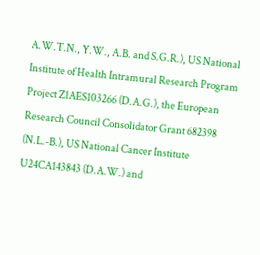A.W.T.N., Y.W., A.B. and S.G.R.), US National Institute of Health Intramural Research Program Project Z1AES103266 (D.A.G.), the European Research Council Consolidator Grant 682398 (N.L.-B.), US National Cancer Institute U24CA143843 (D.A.W.) and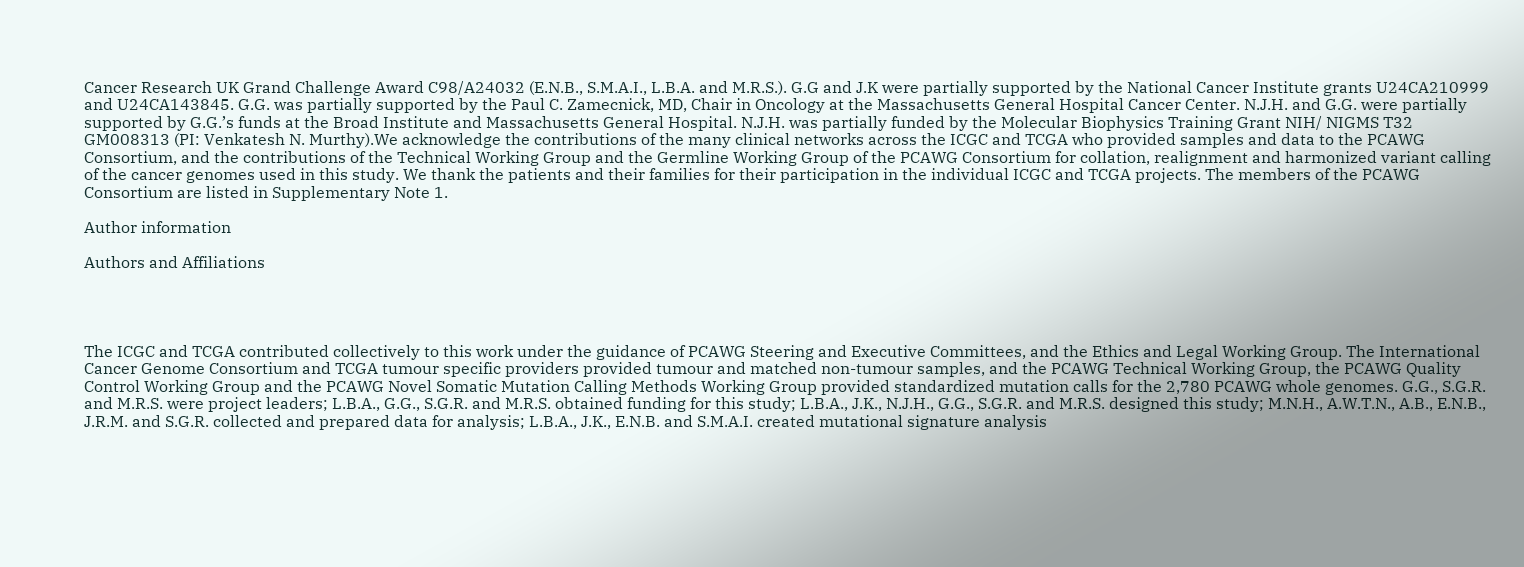Cancer Research UK Grand Challenge Award C98/A24032 (E.N.B., S.M.A.I., L.B.A. and M.R.S.). G.G and J.K were partially supported by the National Cancer Institute grants U24CA210999 and U24CA143845. G.G. was partially supported by the Paul C. Zamecnick, MD, Chair in Oncology at the Massachusetts General Hospital Cancer Center. N.J.H. and G.G. were partially supported by G.G.’s funds at the Broad Institute and Massachusetts General Hospital. N.J.H. was partially funded by the Molecular Biophysics Training Grant NIH/ NIGMS T32 GM008313 (PI: Venkatesh N. Murthy).We acknowledge the contributions of the many clinical networks across the ICGC and TCGA who provided samples and data to the PCAWG Consortium, and the contributions of the Technical Working Group and the Germline Working Group of the PCAWG Consortium for collation, realignment and harmonized variant calling of the cancer genomes used in this study. We thank the patients and their families for their participation in the individual ICGC and TCGA projects. The members of the PCAWG Consortium are listed in Supplementary Note 1.

Author information

Authors and Affiliations




The ICGC and TCGA contributed collectively to this work under the guidance of PCAWG Steering and Executive Committees, and the Ethics and Legal Working Group. The International Cancer Genome Consortium and TCGA tumour specific providers provided tumour and matched non-tumour samples, and the PCAWG Technical Working Group, the PCAWG Quality Control Working Group and the PCAWG Novel Somatic Mutation Calling Methods Working Group provided standardized mutation calls for the 2,780 PCAWG whole genomes. G.G., S.G.R. and M.R.S. were project leaders; L.B.A., G.G., S.G.R. and M.R.S. obtained funding for this study; L.B.A., J.K., N.J.H., G.G., S.G.R. and M.R.S. designed this study; M.N.H., A.W.T.N., A.B., E.N.B., J.R.M. and S.G.R. collected and prepared data for analysis; L.B.A., J.K., E.N.B. and S.M.A.I. created mutational signature analysis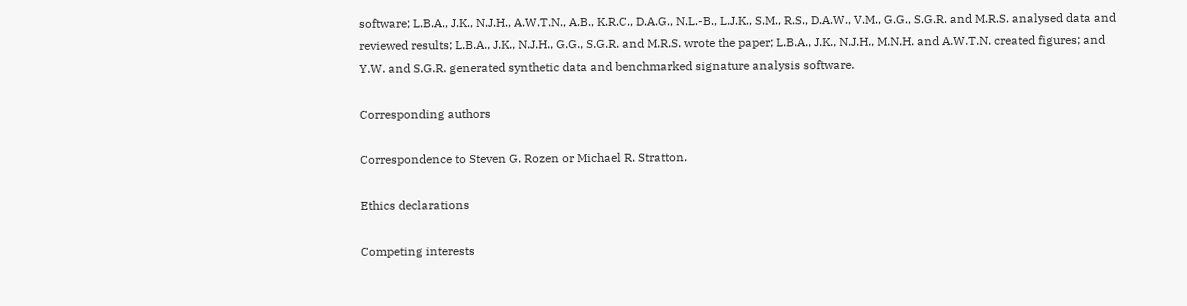software; L.B.A., J.K., N.J.H., A.W.T.N., A.B., K.R.C., D.A.G., N.L.-B., L.J.K., S.M., R.S., D.A.W., V.M., G.G., S.G.R. and M.R.S. analysed data and reviewed results; L.B.A., J.K., N.J.H., G.G., S.G.R. and M.R.S. wrote the paper; L.B.A., J.K., N.J.H., M.N.H. and A.W.T.N. created figures; and Y.W. and S.G.R. generated synthetic data and benchmarked signature analysis software.

Corresponding authors

Correspondence to Steven G. Rozen or Michael R. Stratton.

Ethics declarations

Competing interests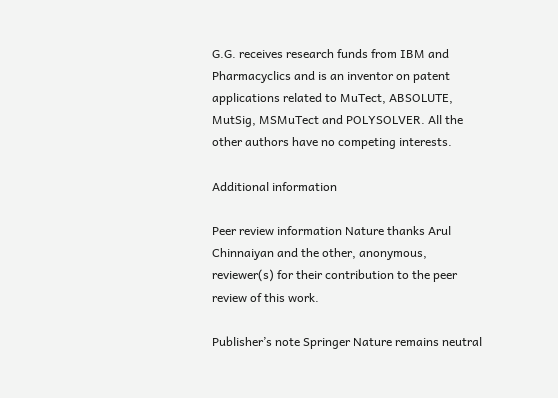G.G. receives research funds from IBM and Pharmacyclics and is an inventor on patent applications related to MuTect, ABSOLUTE, MutSig, MSMuTect and POLYSOLVER. All the other authors have no competing interests.

Additional information

Peer review information Nature thanks Arul Chinnaiyan and the other, anonymous, reviewer(s) for their contribution to the peer review of this work.

Publisher’s note Springer Nature remains neutral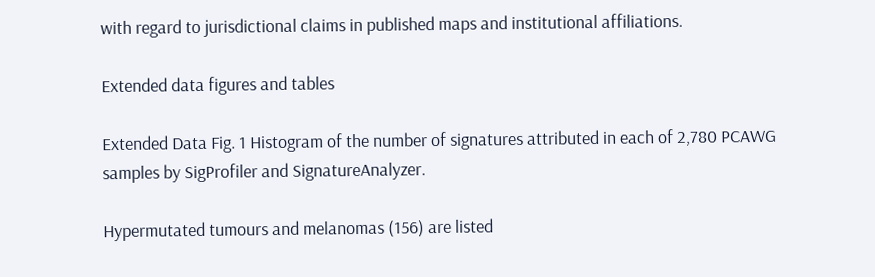with regard to jurisdictional claims in published maps and institutional affiliations.

Extended data figures and tables

Extended Data Fig. 1 Histogram of the number of signatures attributed in each of 2,780 PCAWG samples by SigProfiler and SignatureAnalyzer.

Hypermutated tumours and melanomas (156) are listed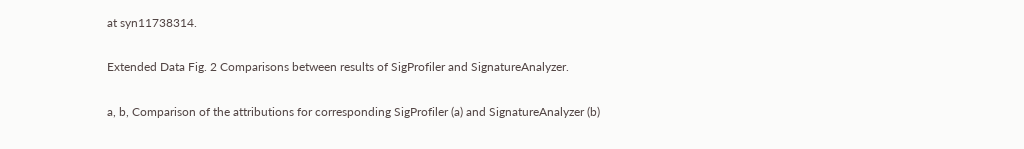at syn11738314.

Extended Data Fig. 2 Comparisons between results of SigProfiler and SignatureAnalyzer.

a, b, Comparison of the attributions for corresponding SigProfiler (a) and SignatureAnalyzer (b)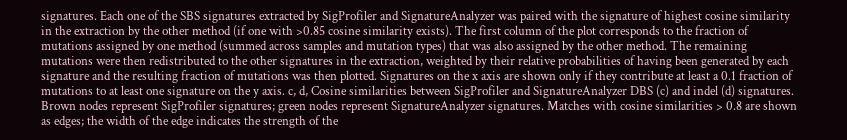signatures. Each one of the SBS signatures extracted by SigProfiler and SignatureAnalyzer was paired with the signature of highest cosine similarity in the extraction by the other method (if one with >0.85 cosine similarity exists). The first column of the plot corresponds to the fraction of mutations assigned by one method (summed across samples and mutation types) that was also assigned by the other method. The remaining mutations were then redistributed to the other signatures in the extraction, weighted by their relative probabilities of having been generated by each signature and the resulting fraction of mutations was then plotted. Signatures on the x axis are shown only if they contribute at least a 0.1 fraction of mutations to at least one signature on the y axis. c, d, Cosine similarities between SigProfiler and SignatureAnalyzer DBS (c) and indel (d) signatures. Brown nodes represent SigProfiler signatures; green nodes represent SignatureAnalyzer signatures. Matches with cosine similarities > 0.8 are shown as edges; the width of the edge indicates the strength of the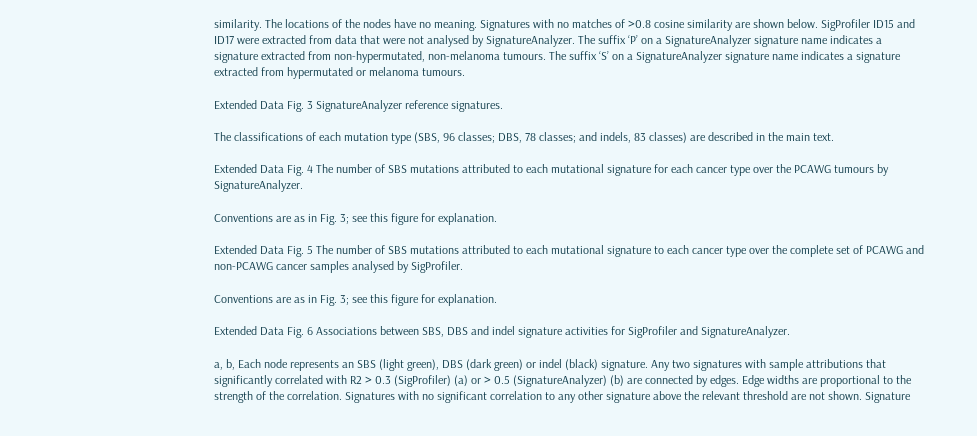similarity. The locations of the nodes have no meaning. Signatures with no matches of >0.8 cosine similarity are shown below. SigProfiler ID15 and ID17 were extracted from data that were not analysed by SignatureAnalyzer. The suffix ‘P’ on a SignatureAnalyzer signature name indicates a signature extracted from non-hypermutated, non-melanoma tumours. The suffix ‘S’ on a SignatureAnalyzer signature name indicates a signature extracted from hypermutated or melanoma tumours.

Extended Data Fig. 3 SignatureAnalyzer reference signatures.

The classifications of each mutation type (SBS, 96 classes; DBS, 78 classes; and indels, 83 classes) are described in the main text.

Extended Data Fig. 4 The number of SBS mutations attributed to each mutational signature for each cancer type over the PCAWG tumours by SignatureAnalyzer.

Conventions are as in Fig. 3; see this figure for explanation.

Extended Data Fig. 5 The number of SBS mutations attributed to each mutational signature to each cancer type over the complete set of PCAWG and non-PCAWG cancer samples analysed by SigProfiler.

Conventions are as in Fig. 3; see this figure for explanation.

Extended Data Fig. 6 Associations between SBS, DBS and indel signature activities for SigProfiler and SignatureAnalyzer.

a, b, Each node represents an SBS (light green), DBS (dark green) or indel (black) signature. Any two signatures with sample attributions that significantly correlated with R2 > 0.3 (SigProfiler) (a) or > 0.5 (SignatureAnalyzer) (b) are connected by edges. Edge widths are proportional to the strength of the correlation. Signatures with no significant correlation to any other signature above the relevant threshold are not shown. Signature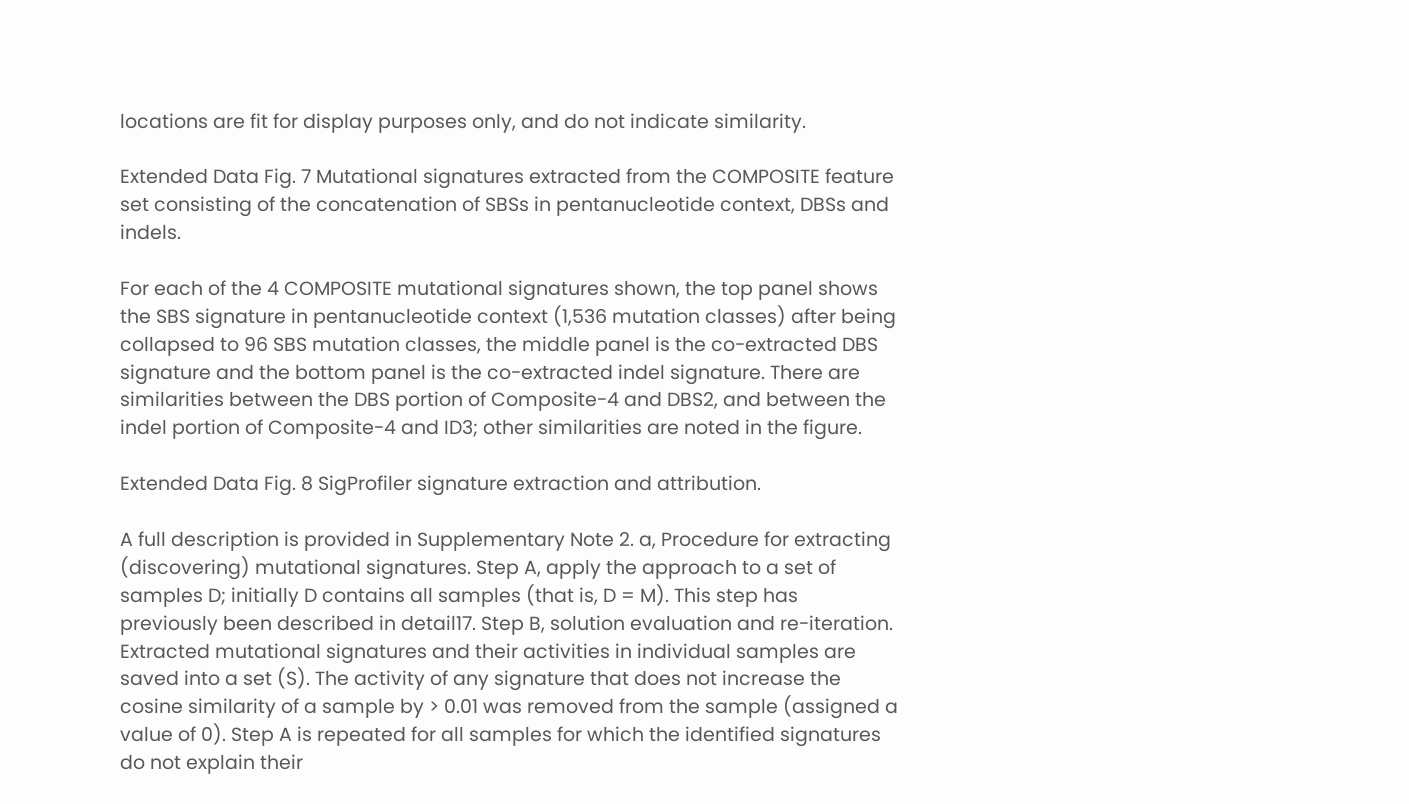locations are fit for display purposes only, and do not indicate similarity.

Extended Data Fig. 7 Mutational signatures extracted from the COMPOSITE feature set consisting of the concatenation of SBSs in pentanucleotide context, DBSs and indels.

For each of the 4 COMPOSITE mutational signatures shown, the top panel shows the SBS signature in pentanucleotide context (1,536 mutation classes) after being collapsed to 96 SBS mutation classes, the middle panel is the co-extracted DBS signature and the bottom panel is the co-extracted indel signature. There are similarities between the DBS portion of Composite-4 and DBS2, and between the indel portion of Composite-4 and ID3; other similarities are noted in the figure.

Extended Data Fig. 8 SigProfiler signature extraction and attribution.

A full description is provided in Supplementary Note 2. a, Procedure for extracting (discovering) mutational signatures. Step A, apply the approach to a set of samples D; initially D contains all samples (that is, D = M). This step has previously been described in detail17. Step B, solution evaluation and re-iteration. Extracted mutational signatures and their activities in individual samples are saved into a set (S). The activity of any signature that does not increase the cosine similarity of a sample by > 0.01 was removed from the sample (assigned a value of 0). Step A is repeated for all samples for which the identified signatures do not explain their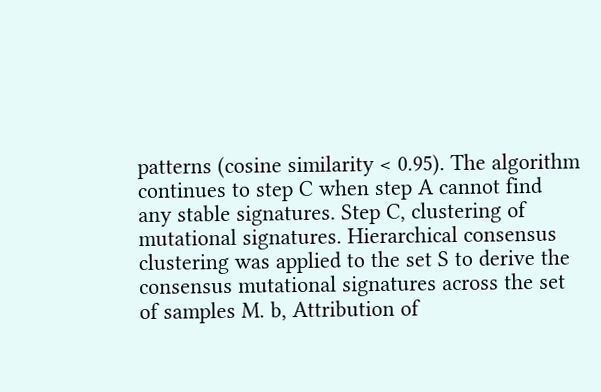patterns (cosine similarity < 0.95). The algorithm continues to step C when step A cannot find any stable signatures. Step C, clustering of mutational signatures. Hierarchical consensus clustering was applied to the set S to derive the consensus mutational signatures across the set of samples M. b, Attribution of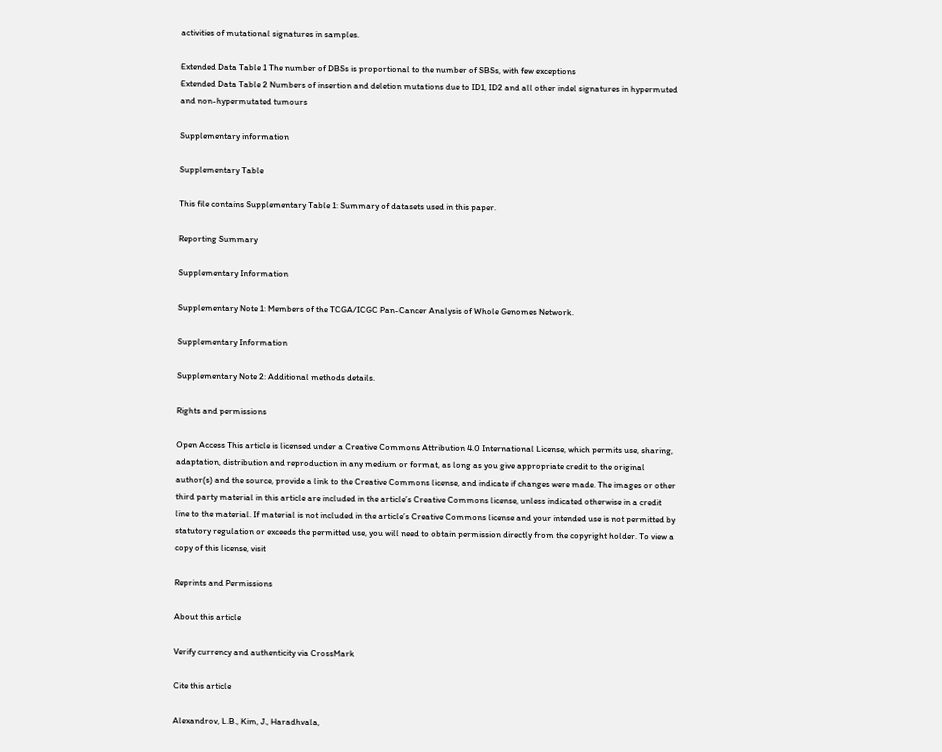activities of mutational signatures in samples.

Extended Data Table 1 The number of DBSs is proportional to the number of SBSs, with few exceptions
Extended Data Table 2 Numbers of insertion and deletion mutations due to ID1, ID2 and all other indel signatures in hypermuted and non-hypermutated tumours

Supplementary information

Supplementary Table

This file contains Supplementary Table 1: Summary of datasets used in this paper.

Reporting Summary

Supplementary Information

Supplementary Note 1: Members of the TCGA/ICGC Pan-Cancer Analysis of Whole Genomes Network.

Supplementary Information

Supplementary Note 2: Additional methods details.

Rights and permissions

Open Access This article is licensed under a Creative Commons Attribution 4.0 International License, which permits use, sharing, adaptation, distribution and reproduction in any medium or format, as long as you give appropriate credit to the original author(s) and the source, provide a link to the Creative Commons license, and indicate if changes were made. The images or other third party material in this article are included in the article’s Creative Commons license, unless indicated otherwise in a credit line to the material. If material is not included in the article’s Creative Commons license and your intended use is not permitted by statutory regulation or exceeds the permitted use, you will need to obtain permission directly from the copyright holder. To view a copy of this license, visit

Reprints and Permissions

About this article

Verify currency and authenticity via CrossMark

Cite this article

Alexandrov, L.B., Kim, J., Haradhvala,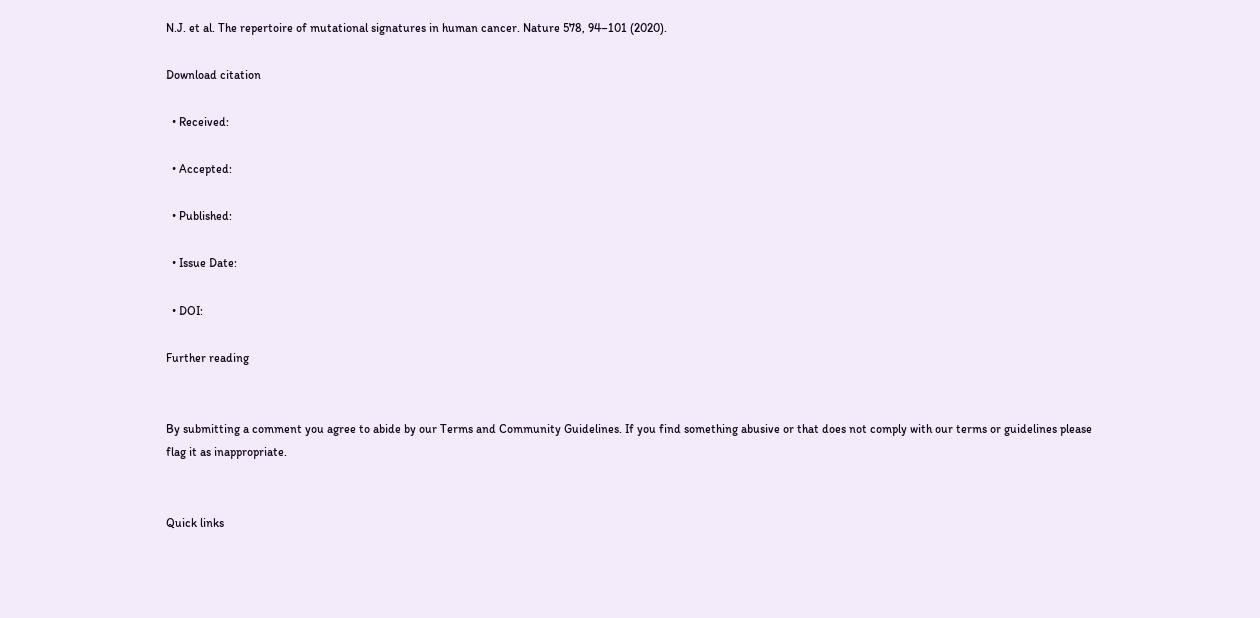N.J. et al. The repertoire of mutational signatures in human cancer. Nature 578, 94–101 (2020).

Download citation

  • Received:

  • Accepted:

  • Published:

  • Issue Date:

  • DOI:

Further reading


By submitting a comment you agree to abide by our Terms and Community Guidelines. If you find something abusive or that does not comply with our terms or guidelines please flag it as inappropriate.


Quick links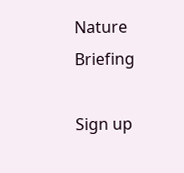Nature Briefing

Sign up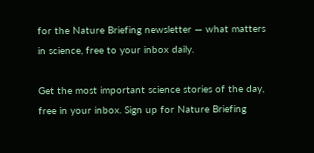for the Nature Briefing newsletter — what matters in science, free to your inbox daily.

Get the most important science stories of the day, free in your inbox. Sign up for Nature Briefing